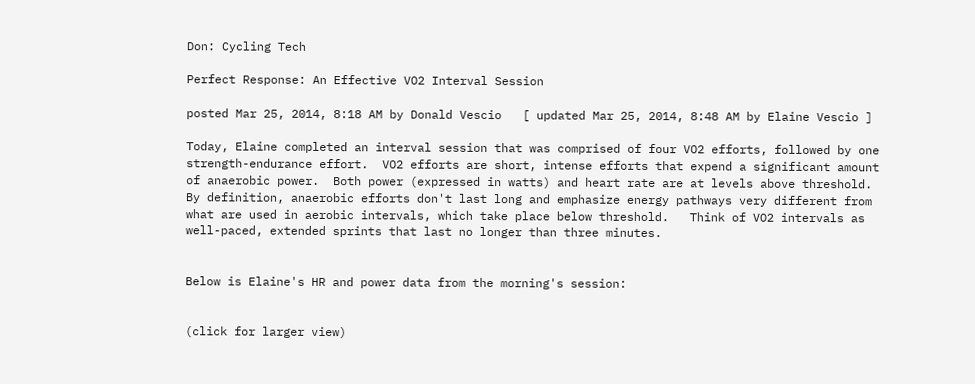Don: Cycling Tech

Perfect Response: An Effective VO2 Interval Session

posted Mar 25, 2014, 8:18 AM by Donald Vescio   [ updated Mar 25, 2014, 8:48 AM by Elaine Vescio ]

Today, Elaine completed an interval session that was comprised of four VO2 efforts, followed by one strength-endurance effort.  VO2 efforts are short, intense efforts that expend a significant amount of anaerobic power.  Both power (expressed in watts) and heart rate are at levels above threshold.  By definition, anaerobic efforts don't last long and emphasize energy pathways very different from what are used in aerobic intervals, which take place below threshold.   Think of VO2 intervals as well-paced, extended sprints that last no longer than three minutes.


Below is Elaine's HR and power data from the morning's session:


(click for larger view)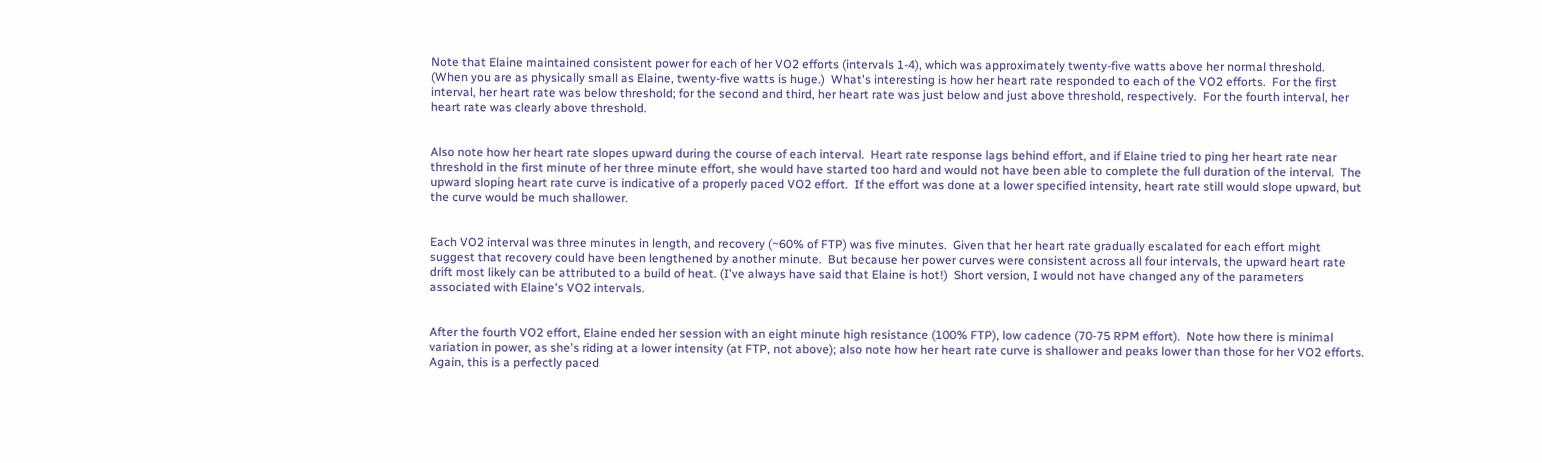Note that Elaine maintained consistent power for each of her VO2 efforts (intervals 1-4), which was approximately twenty-five watts above her normal threshold.  (When you are as physically small as Elaine, twenty-five watts is huge.)  What's interesting is how her heart rate responded to each of the VO2 efforts.  For the first interval, her heart rate was below threshold; for the second and third, her heart rate was just below and just above threshold, respectively.  For the fourth interval, her heart rate was clearly above threshold.


Also note how her heart rate slopes upward during the course of each interval.  Heart rate response lags behind effort, and if Elaine tried to ping her heart rate near threshold in the first minute of her three minute effort, she would have started too hard and would not have been able to complete the full duration of the interval.  The upward sloping heart rate curve is indicative of a properly paced VO2 effort.  If the effort was done at a lower specified intensity, heart rate still would slope upward, but the curve would be much shallower.


Each VO2 interval was three minutes in length, and recovery (~60% of FTP) was five minutes.  Given that her heart rate gradually escalated for each effort might suggest that recovery could have been lengthened by another minute.  But because her power curves were consistent across all four intervals, the upward heart rate drift most likely can be attributed to a build of heat. (I've always have said that Elaine is hot!)  Short version, I would not have changed any of the parameters associated with Elaine's VO2 intervals.


After the fourth VO2 effort, Elaine ended her session with an eight minute high resistance (100% FTP), low cadence (70-75 RPM effort).  Note how there is minimal variation in power, as she's riding at a lower intensity (at FTP, not above); also note how her heart rate curve is shallower and peaks lower than those for her VO2 efforts.  Again, this is a perfectly paced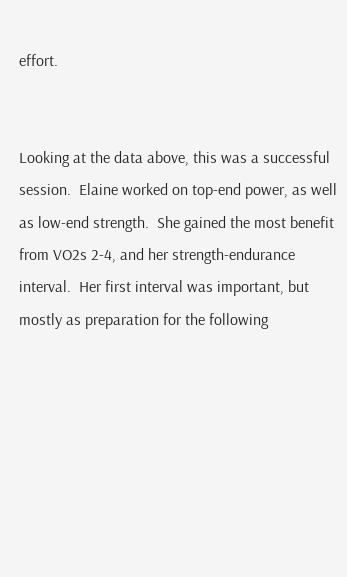effort.


Looking at the data above, this was a successful session.  Elaine worked on top-end power, as well as low-end strength.  She gained the most benefit from VO2s 2-4, and her strength-endurance interval.  Her first interval was important, but mostly as preparation for the following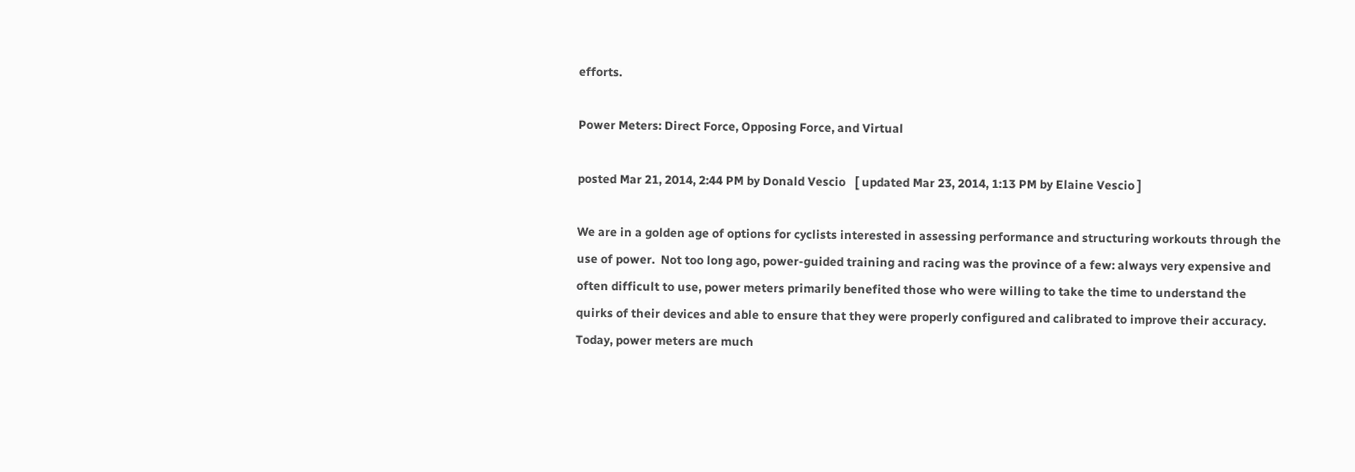efforts.

Power Meters: Direct Force, Opposing Force, and Virtual

posted Mar 21, 2014, 2:44 PM by Donald Vescio   [ updated Mar 23, 2014, 1:13 PM by Elaine Vescio ]

We are in a golden age of options for cyclists interested in assessing performance and structuring workouts through the use of power.  Not too long ago, power-guided training and racing was the province of a few: always very expensive and often difficult to use, power meters primarily benefited those who were willing to take the time to understand the quirks of their devices and able to ensure that they were properly configured and calibrated to improve their accuracy.  Today, power meters are much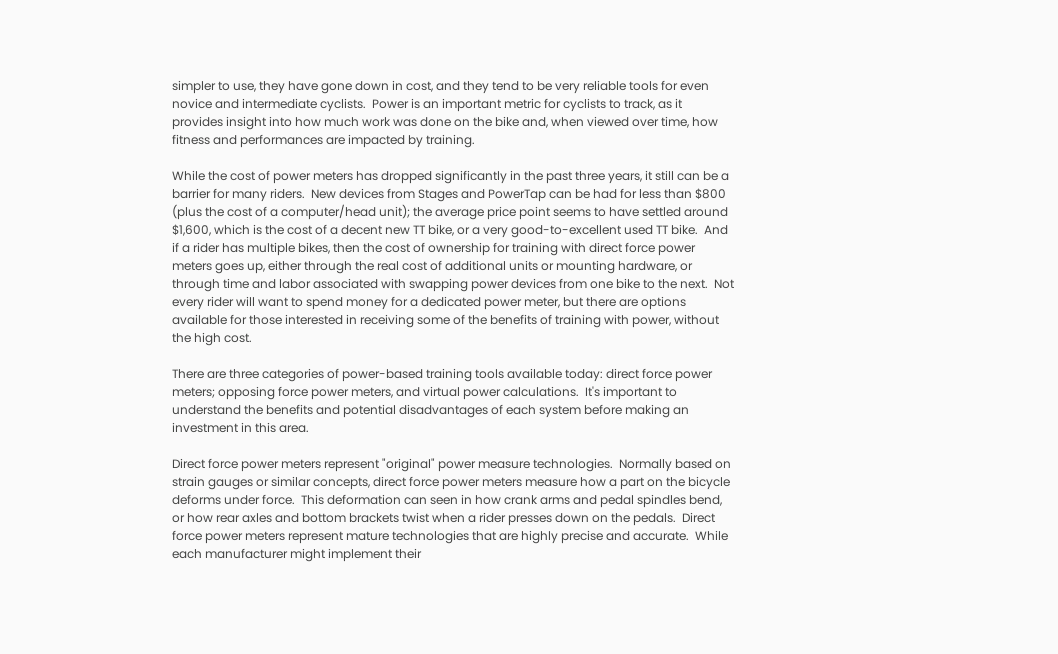simpler to use, they have gone down in cost, and they tend to be very reliable tools for even novice and intermediate cyclists.  Power is an important metric for cyclists to track, as it provides insight into how much work was done on the bike and, when viewed over time, how fitness and performances are impacted by training.

While the cost of power meters has dropped significantly in the past three years, it still can be a barrier for many riders.  New devices from Stages and PowerTap can be had for less than $800 (plus the cost of a computer/head unit); the average price point seems to have settled around $1,600, which is the cost of a decent new TT bike, or a very good-to-excellent used TT bike.  And if a rider has multiple bikes, then the cost of ownership for training with direct force power meters goes up, either through the real cost of additional units or mounting hardware, or through time and labor associated with swapping power devices from one bike to the next.  Not every rider will want to spend money for a dedicated power meter, but there are options available for those interested in receiving some of the benefits of training with power, without the high cost.

There are three categories of power-based training tools available today: direct force power meters; opposing force power meters, and virtual power calculations.  It's important to understand the benefits and potential disadvantages of each system before making an investment in this area.

Direct force power meters represent "original" power measure technologies.  Normally based on strain gauges or similar concepts, direct force power meters measure how a part on the bicycle deforms under force.  This deformation can seen in how crank arms and pedal spindles bend, or how rear axles and bottom brackets twist when a rider presses down on the pedals.  Direct force power meters represent mature technologies that are highly precise and accurate.  While each manufacturer might implement their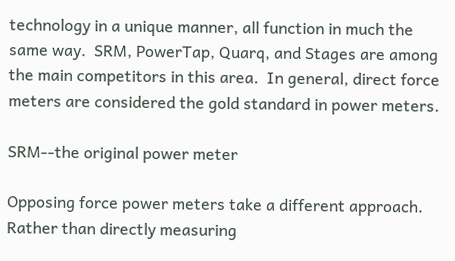technology in a unique manner, all function in much the same way.  SRM, PowerTap, Quarq, and Stages are among the main competitors in this area.  In general, direct force meters are considered the gold standard in power meters.

SRM--the original power meter

Opposing force power meters take a different approach.  Rather than directly measuring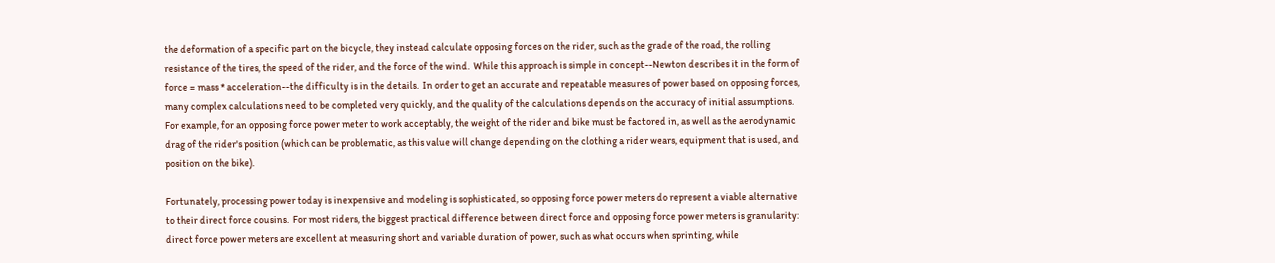the deformation of a specific part on the bicycle, they instead calculate opposing forces on the rider, such as the grade of the road, the rolling resistance of the tires, the speed of the rider, and the force of the wind.  While this approach is simple in concept--Newton describes it in the form of force = mass * acceleration--the difficulty is in the details.  In order to get an accurate and repeatable measures of power based on opposing forces, many complex calculations need to be completed very quickly, and the quality of the calculations depends on the accuracy of initial assumptions.  For example, for an opposing force power meter to work acceptably, the weight of the rider and bike must be factored in, as well as the aerodynamic drag of the rider's position (which can be problematic, as this value will change depending on the clothing a rider wears, equipment that is used, and position on the bike).

Fortunately, processing power today is inexpensive and modeling is sophisticated, so opposing force power meters do represent a viable alternative to their direct force cousins.  For most riders, the biggest practical difference between direct force and opposing force power meters is granularity: direct force power meters are excellent at measuring short and variable duration of power, such as what occurs when sprinting, while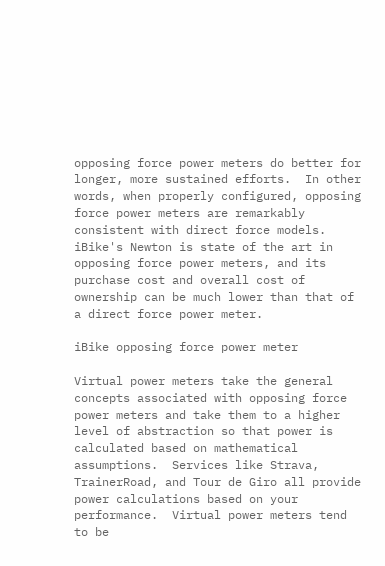opposing force power meters do better for longer, more sustained efforts.  In other words, when properly configured, opposing force power meters are remarkably consistent with direct force models.  iBike's Newton is state of the art in opposing force power meters, and its purchase cost and overall cost of ownership can be much lower than that of a direct force power meter.

iBike opposing force power meter

Virtual power meters take the general concepts associated with opposing force power meters and take them to a higher level of abstraction so that power is calculated based on mathematical assumptions.  Services like Strava, TrainerRoad, and Tour de Giro all provide power calculations based on your performance.  Virtual power meters tend to be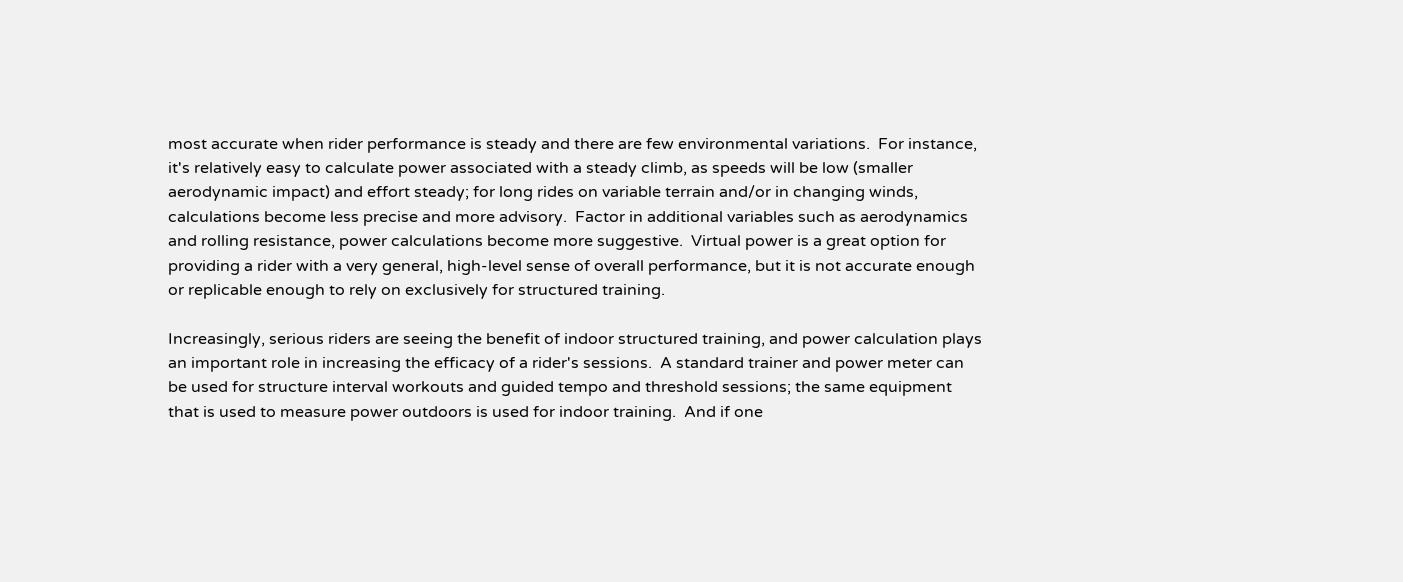most accurate when rider performance is steady and there are few environmental variations.  For instance, it's relatively easy to calculate power associated with a steady climb, as speeds will be low (smaller aerodynamic impact) and effort steady; for long rides on variable terrain and/or in changing winds, calculations become less precise and more advisory.  Factor in additional variables such as aerodynamics and rolling resistance, power calculations become more suggestive.  Virtual power is a great option for providing a rider with a very general, high-level sense of overall performance, but it is not accurate enough or replicable enough to rely on exclusively for structured training.

Increasingly, serious riders are seeing the benefit of indoor structured training, and power calculation plays an important role in increasing the efficacy of a rider's sessions.  A standard trainer and power meter can be used for structure interval workouts and guided tempo and threshold sessions; the same equipment that is used to measure power outdoors is used for indoor training.  And if one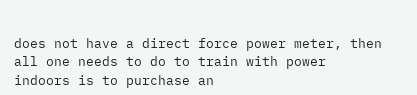does not have a direct force power meter, then all one needs to do to train with power indoors is to purchase an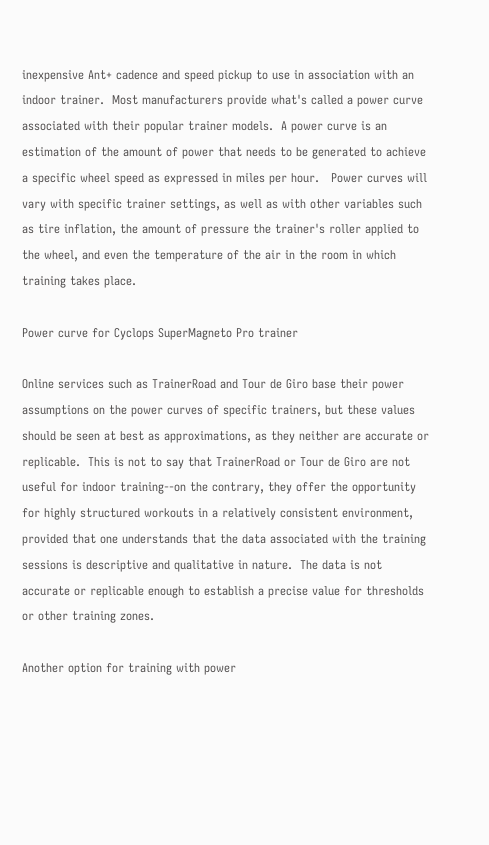inexpensive Ant+ cadence and speed pickup to use in association with an indoor trainer.  Most manufacturers provide what's called a power curve associated with their popular trainer models.  A power curve is an estimation of the amount of power that needs to be generated to achieve a specific wheel speed as expressed in miles per hour.   Power curves will vary with specific trainer settings, as well as with other variables such as tire inflation, the amount of pressure the trainer's roller applied to the wheel, and even the temperature of the air in the room in which training takes place.

Power curve for Cyclops SuperMagneto Pro trainer

Online services such as TrainerRoad and Tour de Giro base their power assumptions on the power curves of specific trainers, but these values should be seen at best as approximations, as they neither are accurate or replicable.  This is not to say that TrainerRoad or Tour de Giro are not useful for indoor training--on the contrary, they offer the opportunity for highly structured workouts in a relatively consistent environment, provided that one understands that the data associated with the training sessions is descriptive and qualitative in nature.  The data is not accurate or replicable enough to establish a precise value for thresholds or other training zones.

Another option for training with power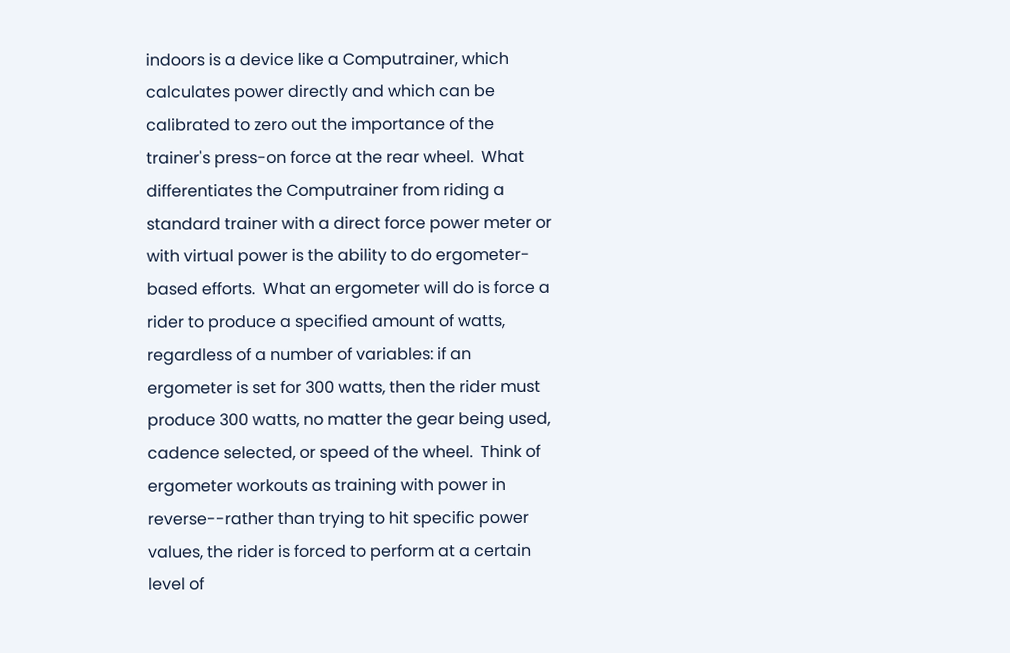indoors is a device like a Computrainer, which calculates power directly and which can be calibrated to zero out the importance of the trainer's press-on force at the rear wheel.  What differentiates the Computrainer from riding a standard trainer with a direct force power meter or with virtual power is the ability to do ergometer-based efforts.  What an ergometer will do is force a rider to produce a specified amount of watts, regardless of a number of variables: if an ergometer is set for 300 watts, then the rider must produce 300 watts, no matter the gear being used, cadence selected, or speed of the wheel.  Think of ergometer workouts as training with power in reverse--rather than trying to hit specific power values, the rider is forced to perform at a certain level of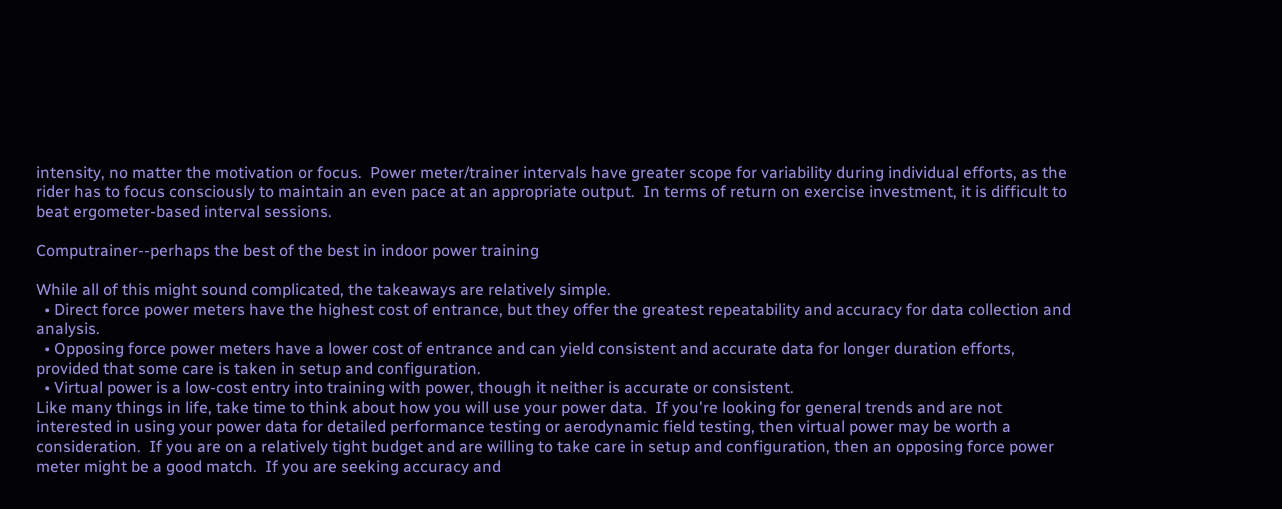intensity, no matter the motivation or focus.  Power meter/trainer intervals have greater scope for variability during individual efforts, as the rider has to focus consciously to maintain an even pace at an appropriate output.  In terms of return on exercise investment, it is difficult to beat ergometer-based interval sessions.

Computrainer--perhaps the best of the best in indoor power training

While all of this might sound complicated, the takeaways are relatively simple.
  • Direct force power meters have the highest cost of entrance, but they offer the greatest repeatability and accuracy for data collection and analysis.
  • Opposing force power meters have a lower cost of entrance and can yield consistent and accurate data for longer duration efforts, provided that some care is taken in setup and configuration.
  • Virtual power is a low-cost entry into training with power, though it neither is accurate or consistent.
Like many things in life, take time to think about how you will use your power data.  If you're looking for general trends and are not interested in using your power data for detailed performance testing or aerodynamic field testing, then virtual power may be worth a consideration.  If you are on a relatively tight budget and are willing to take care in setup and configuration, then an opposing force power meter might be a good match.  If you are seeking accuracy and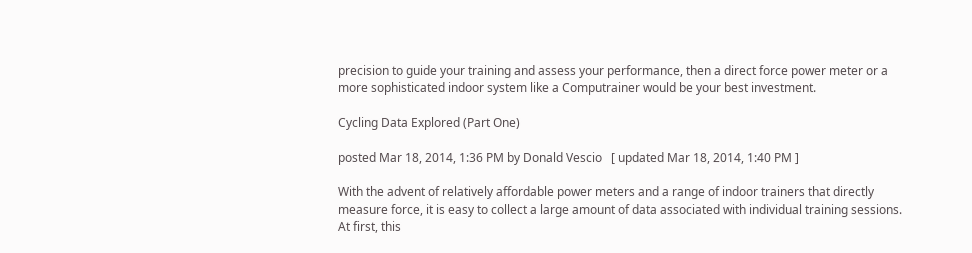precision to guide your training and assess your performance, then a direct force power meter or a more sophisticated indoor system like a Computrainer would be your best investment.

Cycling Data Explored (Part One)

posted Mar 18, 2014, 1:36 PM by Donald Vescio   [ updated Mar 18, 2014, 1:40 PM ]

With the advent of relatively affordable power meters and a range of indoor trainers that directly measure force, it is easy to collect a large amount of data associated with individual training sessions.  At first, this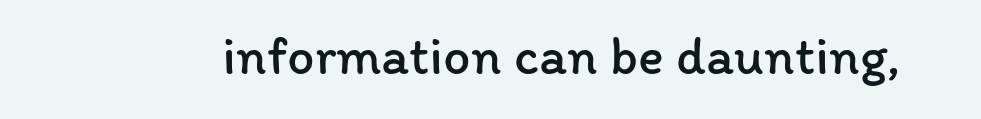information can be daunting,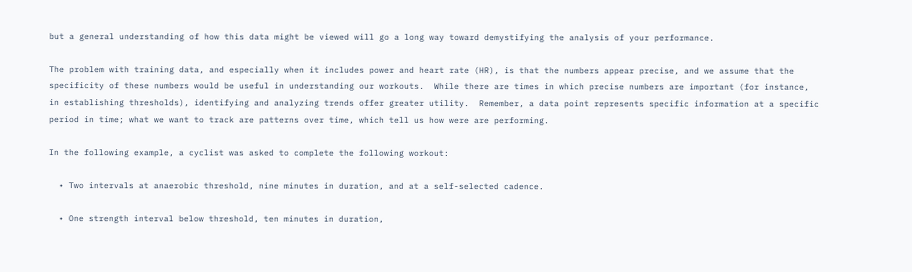but a general understanding of how this data might be viewed will go a long way toward demystifying the analysis of your performance.

The problem with training data, and especially when it includes power and heart rate (HR), is that the numbers appear precise, and we assume that the specificity of these numbers would be useful in understanding our workouts.  While there are times in which precise numbers are important (for instance, in establishing thresholds), identifying and analyzing trends offer greater utility.  Remember, a data point represents specific information at a specific period in time; what we want to track are patterns over time, which tell us how were are performing.

In the following example, a cyclist was asked to complete the following workout:

  • Two intervals at anaerobic threshold, nine minutes in duration, and at a self-selected cadence.

  • One strength interval below threshold, ten minutes in duration,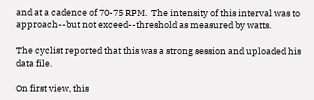and at a cadence of 70-75 RPM.  The intensity of this interval was to approach--but not exceed--threshold as measured by watts.

The cyclist reported that this was a strong session and uploaded his data file.

On first view, this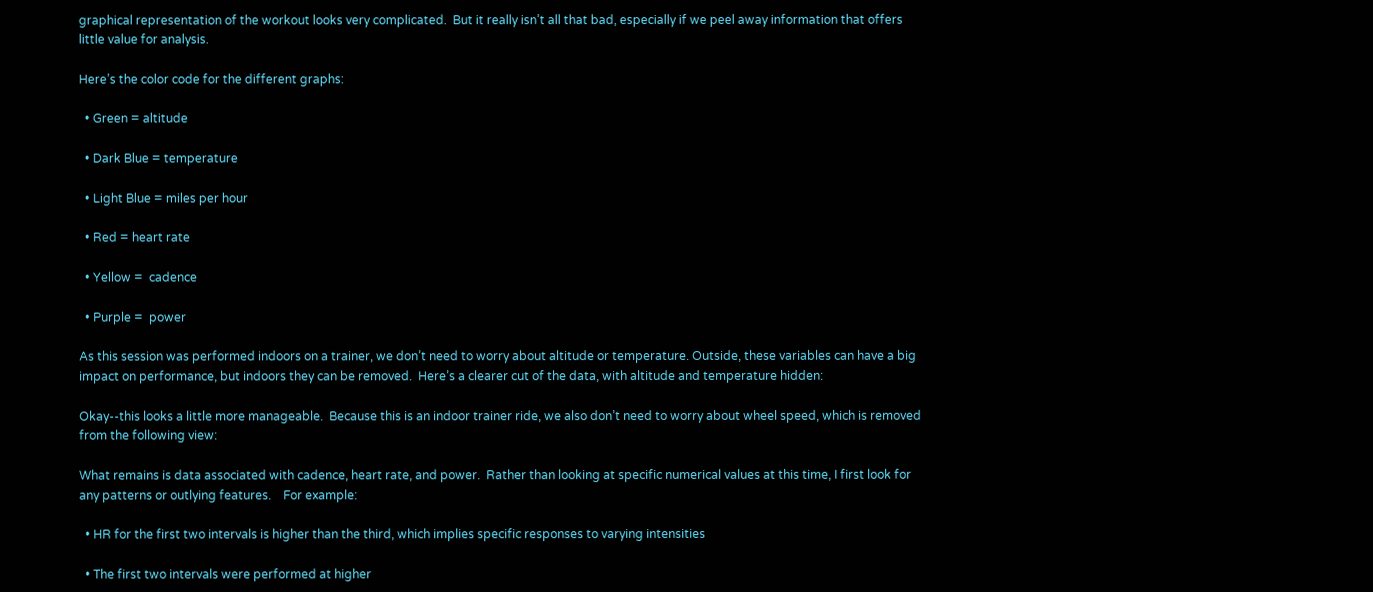graphical representation of the workout looks very complicated.  But it really isn’t all that bad, especially if we peel away information that offers little value for analysis.

Here’s the color code for the different graphs:

  • Green = altitude

  • Dark Blue = temperature

  • Light Blue = miles per hour

  • Red = heart rate

  • Yellow =  cadence

  • Purple =  power

As this session was performed indoors on a trainer, we don’t need to worry about altitude or temperature. Outside, these variables can have a big impact on performance, but indoors they can be removed.  Here’s a clearer cut of the data, with altitude and temperature hidden:

Okay--this looks a little more manageable.  Because this is an indoor trainer ride, we also don’t need to worry about wheel speed, which is removed from the following view:

What remains is data associated with cadence, heart rate, and power.  Rather than looking at specific numerical values at this time, I first look for any patterns or outlying features.    For example:

  • HR for the first two intervals is higher than the third, which implies specific responses to varying intensities

  • The first two intervals were performed at higher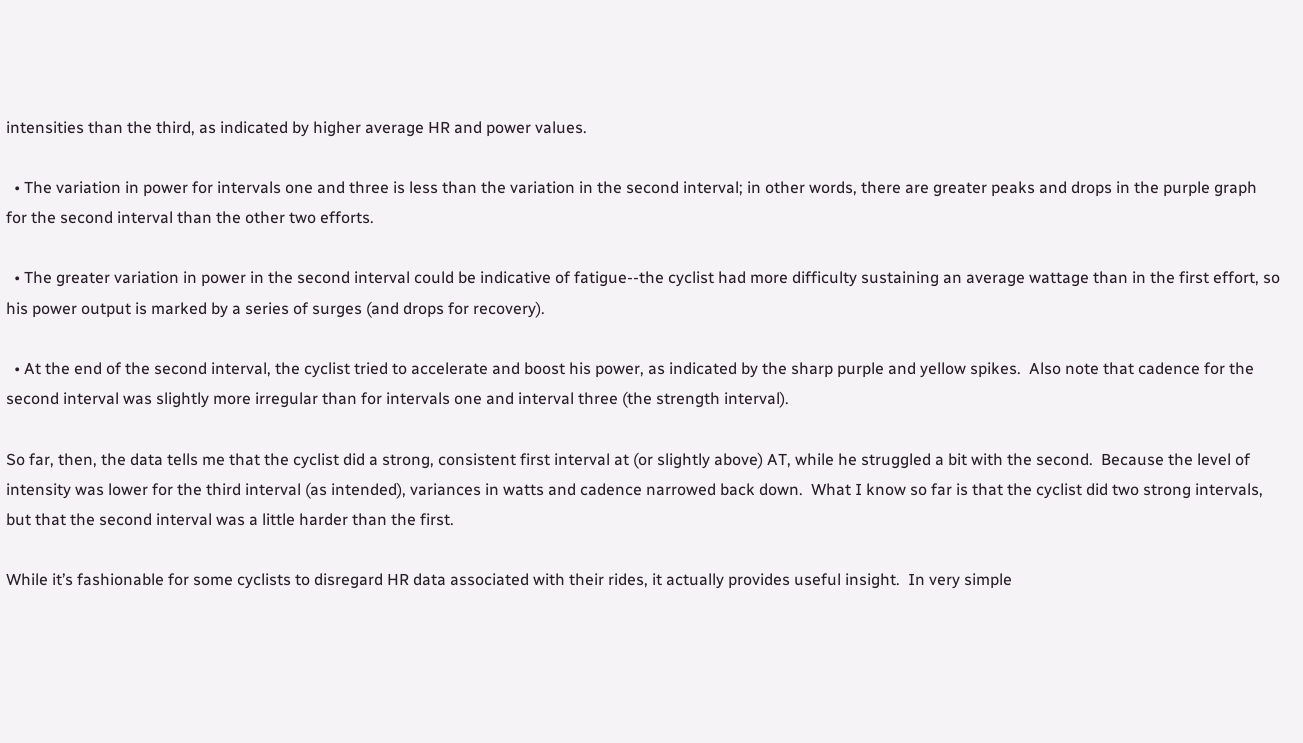intensities than the third, as indicated by higher average HR and power values.

  • The variation in power for intervals one and three is less than the variation in the second interval; in other words, there are greater peaks and drops in the purple graph for the second interval than the other two efforts.

  • The greater variation in power in the second interval could be indicative of fatigue--the cyclist had more difficulty sustaining an average wattage than in the first effort, so his power output is marked by a series of surges (and drops for recovery).

  • At the end of the second interval, the cyclist tried to accelerate and boost his power, as indicated by the sharp purple and yellow spikes.  Also note that cadence for the second interval was slightly more irregular than for intervals one and interval three (the strength interval).

So far, then, the data tells me that the cyclist did a strong, consistent first interval at (or slightly above) AT, while he struggled a bit with the second.  Because the level of intensity was lower for the third interval (as intended), variances in watts and cadence narrowed back down.  What I know so far is that the cyclist did two strong intervals, but that the second interval was a little harder than the first.

While it’s fashionable for some cyclists to disregard HR data associated with their rides, it actually provides useful insight.  In very simple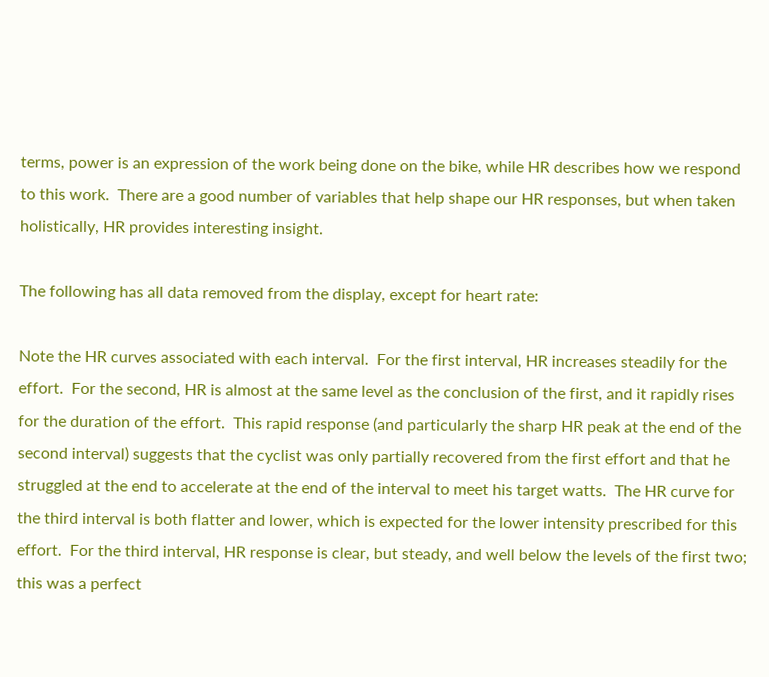terms, power is an expression of the work being done on the bike, while HR describes how we respond to this work.  There are a good number of variables that help shape our HR responses, but when taken holistically, HR provides interesting insight.

The following has all data removed from the display, except for heart rate:

Note the HR curves associated with each interval.  For the first interval, HR increases steadily for the effort.  For the second, HR is almost at the same level as the conclusion of the first, and it rapidly rises for the duration of the effort.  This rapid response (and particularly the sharp HR peak at the end of the second interval) suggests that the cyclist was only partially recovered from the first effort and that he struggled at the end to accelerate at the end of the interval to meet his target watts.  The HR curve for the third interval is both flatter and lower, which is expected for the lower intensity prescribed for this effort.  For the third interval, HR response is clear, but steady, and well below the levels of the first two; this was a perfect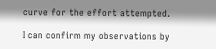curve for the effort attempted.

I can confirm my observations by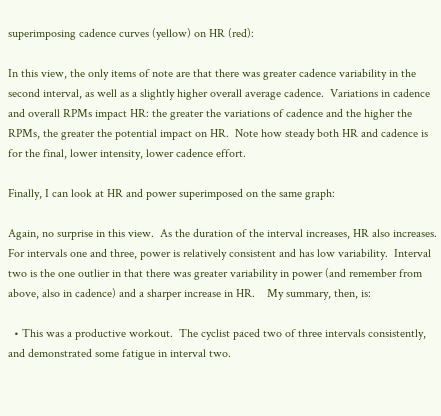superimposing cadence curves (yellow) on HR (red):

In this view, the only items of note are that there was greater cadence variability in the second interval, as well as a slightly higher overall average cadence.  Variations in cadence  and overall RPMs impact HR: the greater the variations of cadence and the higher the RPMs, the greater the potential impact on HR.  Note how steady both HR and cadence is for the final, lower intensity, lower cadence effort.

Finally, I can look at HR and power superimposed on the same graph:

Again, no surprise in this view.  As the duration of the interval increases, HR also increases.  For intervals one and three, power is relatively consistent and has low variability.  Interval two is the one outlier in that there was greater variability in power (and remember from above, also in cadence) and a sharper increase in HR.    My summary, then, is:

  • This was a productive workout.  The cyclist paced two of three intervals consistently, and demonstrated some fatigue in interval two.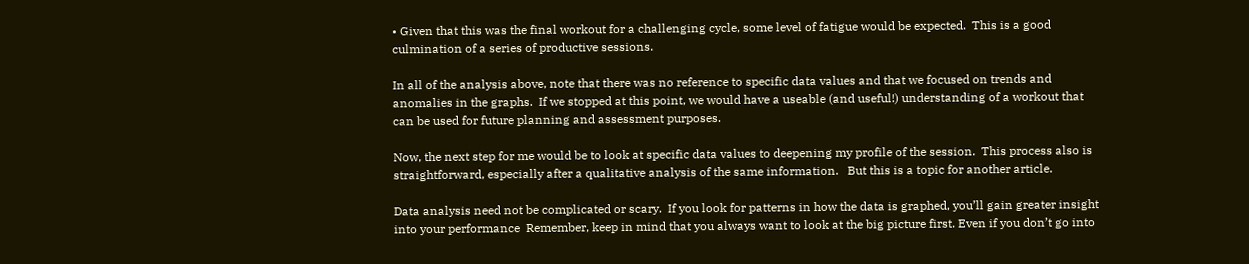• Given that this was the final workout for a challenging cycle, some level of fatigue would be expected.  This is a good culmination of a series of productive sessions.

In all of the analysis above, note that there was no reference to specific data values and that we focused on trends and anomalies in the graphs.  If we stopped at this point, we would have a useable (and useful!) understanding of a workout that can be used for future planning and assessment purposes.

Now, the next step for me would be to look at specific data values to deepening my profile of the session.  This process also is straightforward, especially after a qualitative analysis of the same information.   But this is a topic for another article.

Data analysis need not be complicated or scary.  If you look for patterns in how the data is graphed, you’ll gain greater insight into your performance  Remember, keep in mind that you always want to look at the big picture first. Even if you don’t go into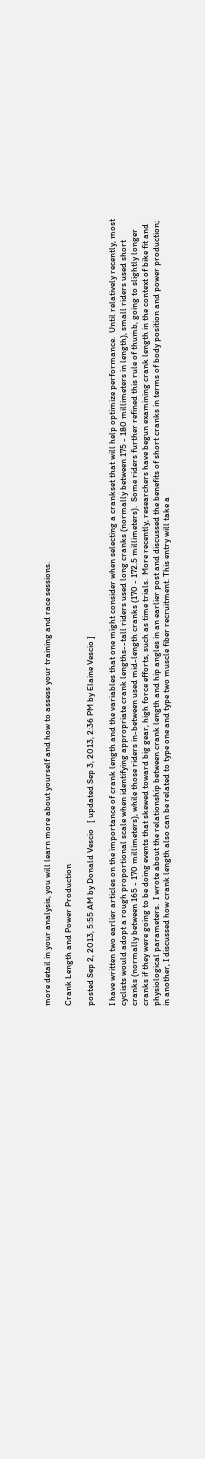more detail in your analysis, you will learn more about yourself and how to assess your training and race sessions.

Crank Length and Power Production

posted Sep 2, 2013, 5:55 AM by Donald Vescio   [ updated Sep 3, 2013, 2:36 PM by Elaine Vescio ]

I have written two earlier articles on the importance of crank length and the variables that one might consider when selecting a crankset that will help optimize performance.  Until relatively recently, most cyclists would adopt a rough proportional scale when identifying appropriate crank lengths--tall riders used long cranks (normally between 175 - 180 millimeters in length), small riders used short cranks (normally between 165 - 170 millimeters), while those riders in-between used mid-length cranks (170 - 172.5 millimeters).  Some riders further refined this rule of thumb, going to slightly longer cranks if they were going to be doing events that skewed toward big gear, high force efforts, such as time trials.  More recently, researchers have begun examining crank length in the context of bike fit and physiological parameters.  I wrote about the relationship between crank length and hip angles in an earlier post and discussed the benefits of short cranks in terms of body position and power production; in another, I discussed how crank length also can be related to type one and type two muscle fiber recruitment. This entry will take a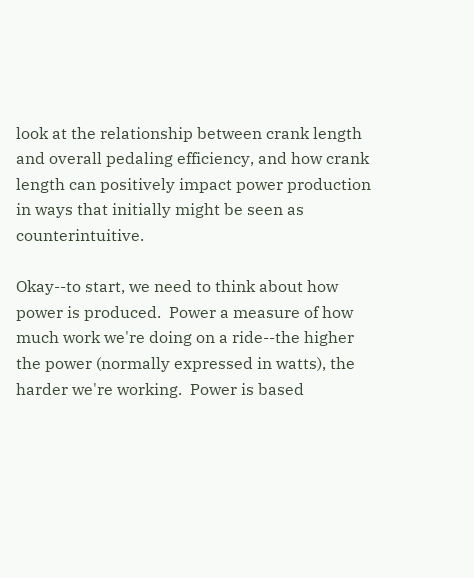look at the relationship between crank length and overall pedaling efficiency, and how crank length can positively impact power production in ways that initially might be seen as counterintuitive.

Okay--to start, we need to think about how power is produced.  Power a measure of how much work we're doing on a ride--the higher the power (normally expressed in watts), the harder we're working.  Power is based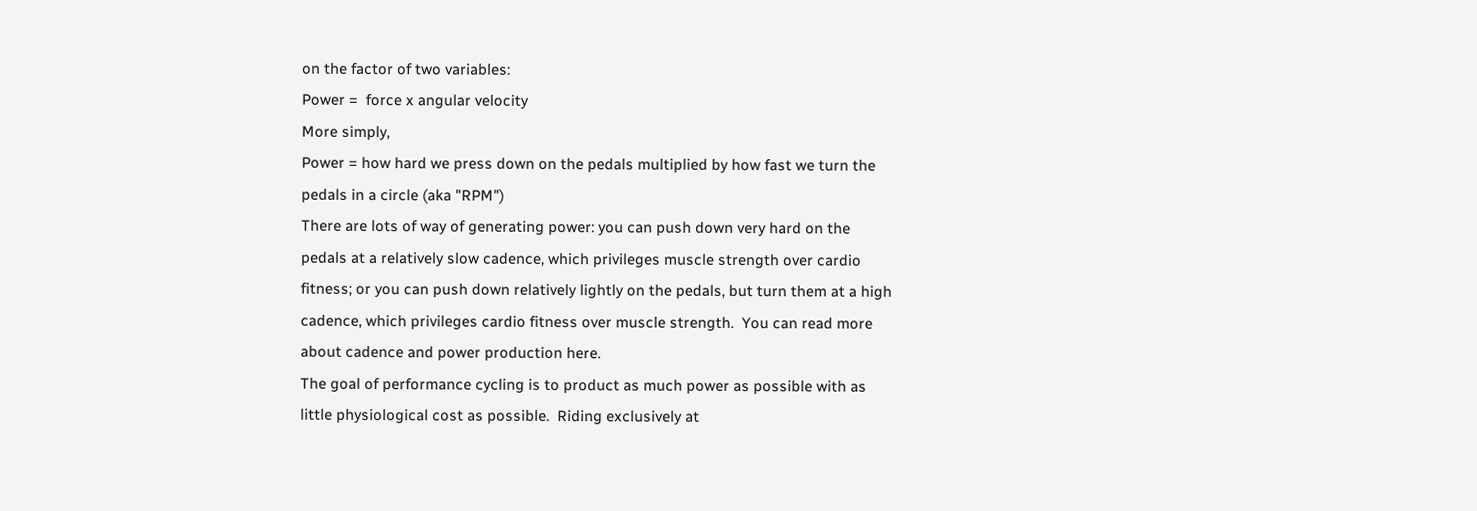on the factor of two variables:
Power =  force x angular velocity
More simply,
Power = how hard we press down on the pedals multiplied by how fast we turn the pedals in a circle (aka "RPM")
There are lots of way of generating power: you can push down very hard on the pedals at a relatively slow cadence, which privileges muscle strength over cardio fitness; or you can push down relatively lightly on the pedals, but turn them at a high cadence, which privileges cardio fitness over muscle strength.  You can read more about cadence and power production here.
The goal of performance cycling is to product as much power as possible with as little physiological cost as possible.  Riding exclusively at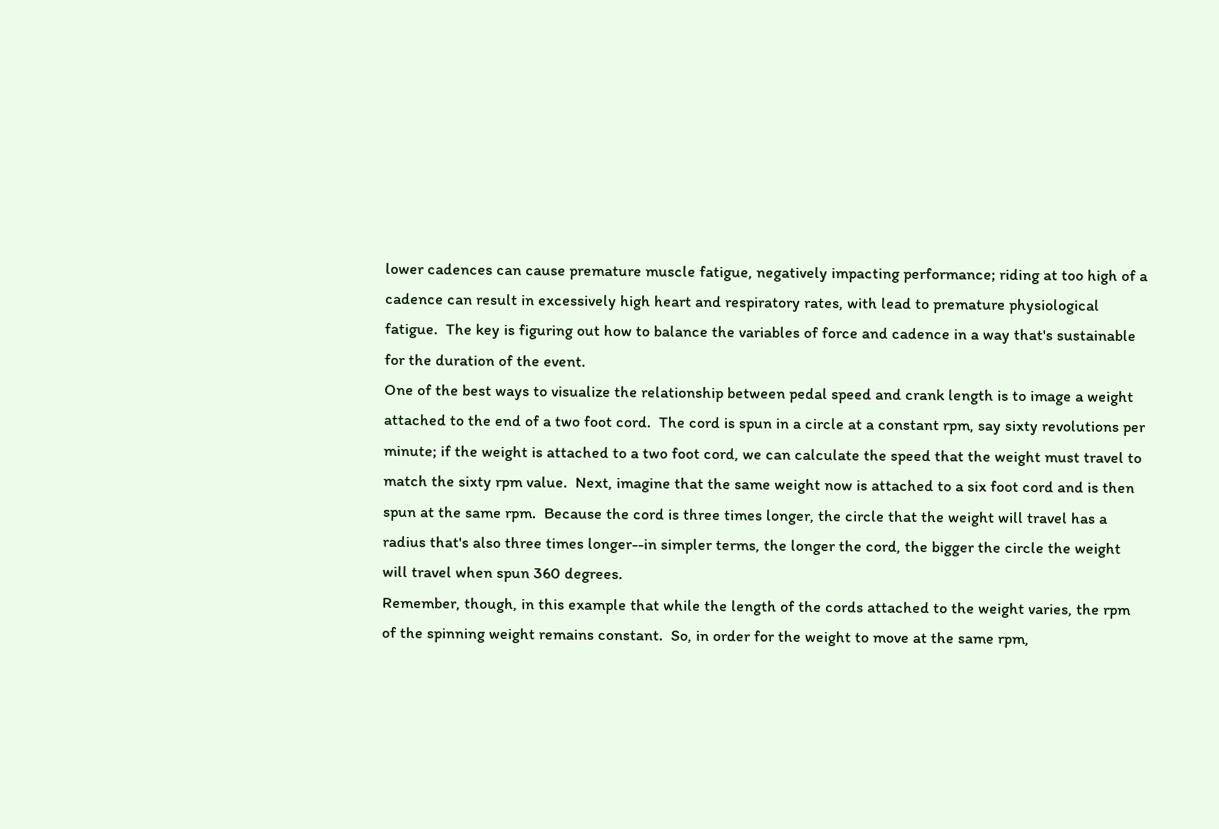lower cadences can cause premature muscle fatigue, negatively impacting performance; riding at too high of a cadence can result in excessively high heart and respiratory rates, with lead to premature physiological fatigue.  The key is figuring out how to balance the variables of force and cadence in a way that's sustainable for the duration of the event.
One of the best ways to visualize the relationship between pedal speed and crank length is to image a weight attached to the end of a two foot cord.  The cord is spun in a circle at a constant rpm, say sixty revolutions per minute; if the weight is attached to a two foot cord, we can calculate the speed that the weight must travel to match the sixty rpm value.  Next, imagine that the same weight now is attached to a six foot cord and is then spun at the same rpm.  Because the cord is three times longer, the circle that the weight will travel has a radius that's also three times longer--in simpler terms, the longer the cord, the bigger the circle the weight will travel when spun 360 degrees.
Remember, though, in this example that while the length of the cords attached to the weight varies, the rpm of the spinning weight remains constant.  So, in order for the weight to move at the same rpm,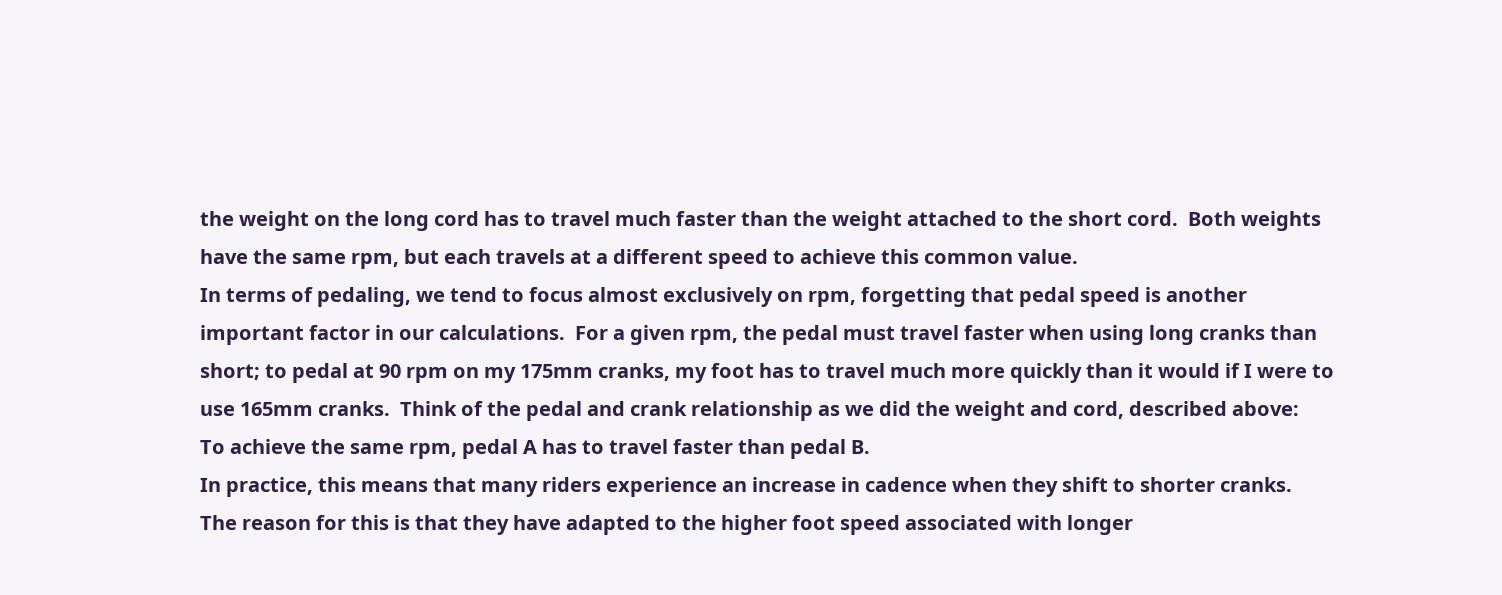the weight on the long cord has to travel much faster than the weight attached to the short cord.  Both weights have the same rpm, but each travels at a different speed to achieve this common value.
In terms of pedaling, we tend to focus almost exclusively on rpm, forgetting that pedal speed is another important factor in our calculations.  For a given rpm, the pedal must travel faster when using long cranks than short; to pedal at 90 rpm on my 175mm cranks, my foot has to travel much more quickly than it would if I were to use 165mm cranks.  Think of the pedal and crank relationship as we did the weight and cord, described above:
To achieve the same rpm, pedal A has to travel faster than pedal B.
In practice, this means that many riders experience an increase in cadence when they shift to shorter cranks.  The reason for this is that they have adapted to the higher foot speed associated with longer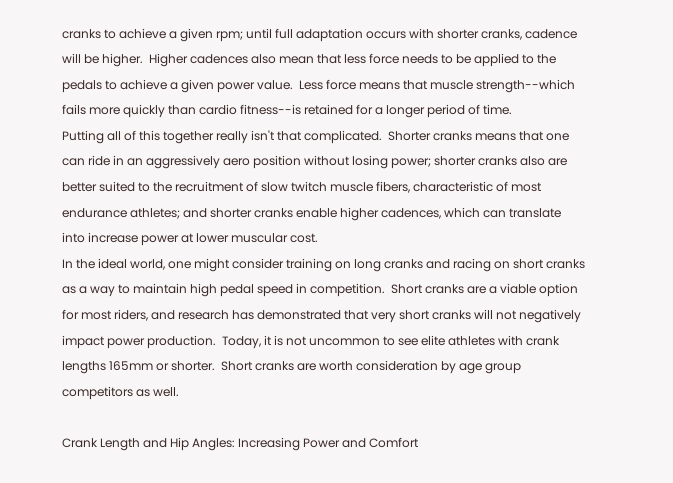cranks to achieve a given rpm; until full adaptation occurs with shorter cranks, cadence will be higher.  Higher cadences also mean that less force needs to be applied to the pedals to achieve a given power value.  Less force means that muscle strength--which fails more quickly than cardio fitness--is retained for a longer period of time.
Putting all of this together really isn't that complicated.  Shorter cranks means that one can ride in an aggressively aero position without losing power; shorter cranks also are better suited to the recruitment of slow twitch muscle fibers, characteristic of most endurance athletes; and shorter cranks enable higher cadences, which can translate into increase power at lower muscular cost.
In the ideal world, one might consider training on long cranks and racing on short cranks as a way to maintain high pedal speed in competition.  Short cranks are a viable option for most riders, and research has demonstrated that very short cranks will not negatively impact power production.  Today, it is not uncommon to see elite athletes with crank lengths 165mm or shorter.  Short cranks are worth consideration by age group competitors as well.

Crank Length and Hip Angles: Increasing Power and Comfort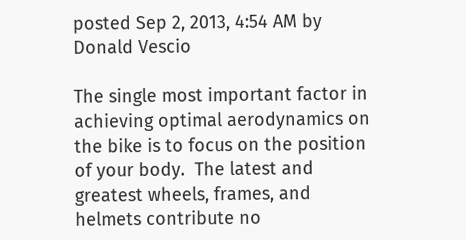posted Sep 2, 2013, 4:54 AM by Donald Vescio

The single most important factor in achieving optimal aerodynamics on the bike is to focus on the position of your body.  The latest and greatest wheels, frames, and helmets contribute no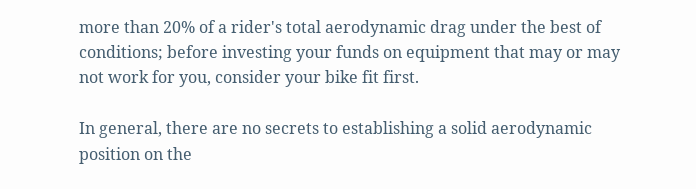more than 20% of a rider's total aerodynamic drag under the best of conditions; before investing your funds on equipment that may or may not work for you, consider your bike fit first.

In general, there are no secrets to establishing a solid aerodynamic position on the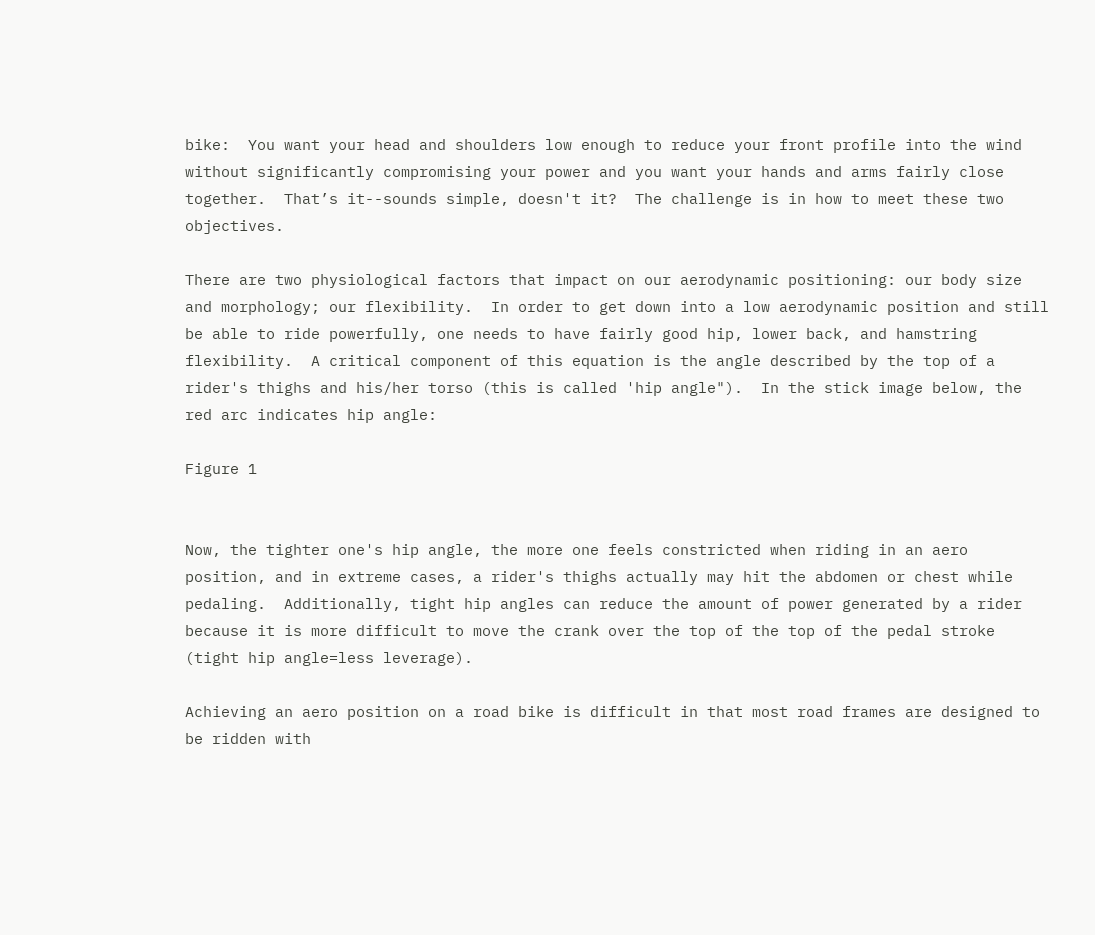bike:  You want your head and shoulders low enough to reduce your front profile into the wind without significantly compromising your power and you want your hands and arms fairly close together.  That’s it--sounds simple, doesn't it?  The challenge is in how to meet these two objectives.

There are two physiological factors that impact on our aerodynamic positioning: our body size and morphology; our flexibility.  In order to get down into a low aerodynamic position and still be able to ride powerfully, one needs to have fairly good hip, lower back, and hamstring flexibility.  A critical component of this equation is the angle described by the top of a rider's thighs and his/her torso (this is called 'hip angle").  In the stick image below, the red arc indicates hip angle:

Figure 1


Now, the tighter one's hip angle, the more one feels constricted when riding in an aero position, and in extreme cases, a rider's thighs actually may hit the abdomen or chest while pedaling.  Additionally, tight hip angles can reduce the amount of power generated by a rider because it is more difficult to move the crank over the top of the top of the pedal stroke (tight hip angle=less leverage).

Achieving an aero position on a road bike is difficult in that most road frames are designed to be ridden with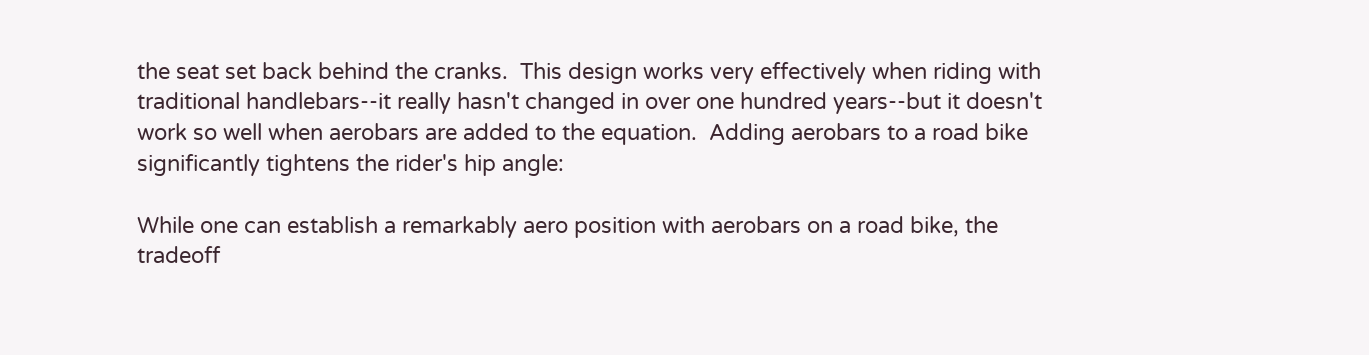the seat set back behind the cranks.  This design works very effectively when riding with traditional handlebars--it really hasn't changed in over one hundred years--but it doesn't work so well when aerobars are added to the equation.  Adding aerobars to a road bike significantly tightens the rider's hip angle:

While one can establish a remarkably aero position with aerobars on a road bike, the tradeoff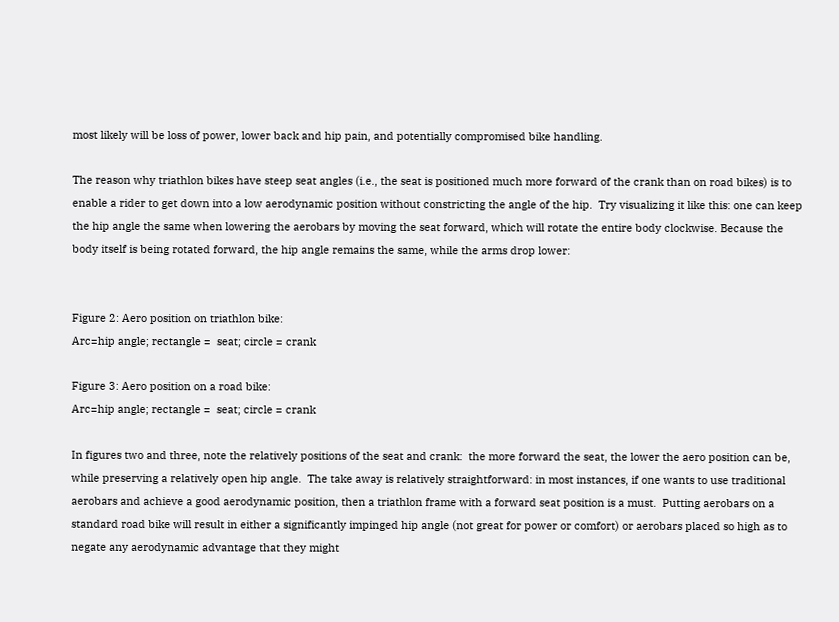most likely will be loss of power, lower back and hip pain, and potentially compromised bike handling.

The reason why triathlon bikes have steep seat angles (i.e., the seat is positioned much more forward of the crank than on road bikes) is to enable a rider to get down into a low aerodynamic position without constricting the angle of the hip.  Try visualizing it like this: one can keep the hip angle the same when lowering the aerobars by moving the seat forward, which will rotate the entire body clockwise. Because the body itself is being rotated forward, the hip angle remains the same, while the arms drop lower:


Figure 2: Aero position on triathlon bike:
Arc=hip angle; rectangle =  seat; circle = crank

Figure 3: Aero position on a road bike:
Arc=hip angle; rectangle =  seat; circle = crank

In figures two and three, note the relatively positions of the seat and crank:  the more forward the seat, the lower the aero position can be, while preserving a relatively open hip angle.  The take away is relatively straightforward: in most instances, if one wants to use traditional aerobars and achieve a good aerodynamic position, then a triathlon frame with a forward seat position is a must.  Putting aerobars on a standard road bike will result in either a significantly impinged hip angle (not great for power or comfort) or aerobars placed so high as to negate any aerodynamic advantage that they might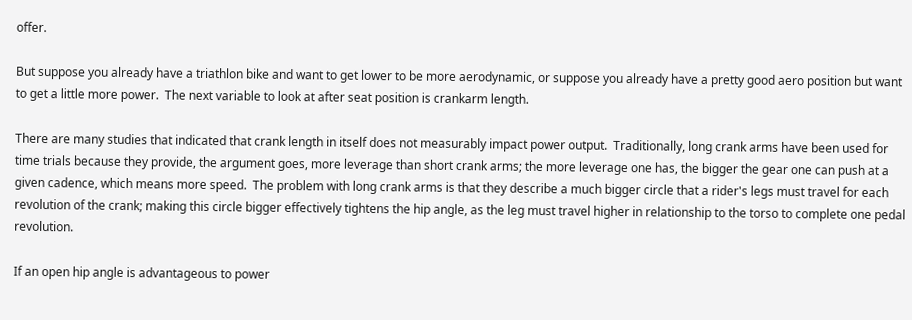offer.

But suppose you already have a triathlon bike and want to get lower to be more aerodynamic, or suppose you already have a pretty good aero position but want to get a little more power.  The next variable to look at after seat position is crankarm length.

There are many studies that indicated that crank length in itself does not measurably impact power output.  Traditionally, long crank arms have been used for time trials because they provide, the argument goes, more leverage than short crank arms; the more leverage one has, the bigger the gear one can push at a given cadence, which means more speed.  The problem with long crank arms is that they describe a much bigger circle that a rider's legs must travel for each revolution of the crank; making this circle bigger effectively tightens the hip angle, as the leg must travel higher in relationship to the torso to complete one pedal revolution.

If an open hip angle is advantageous to power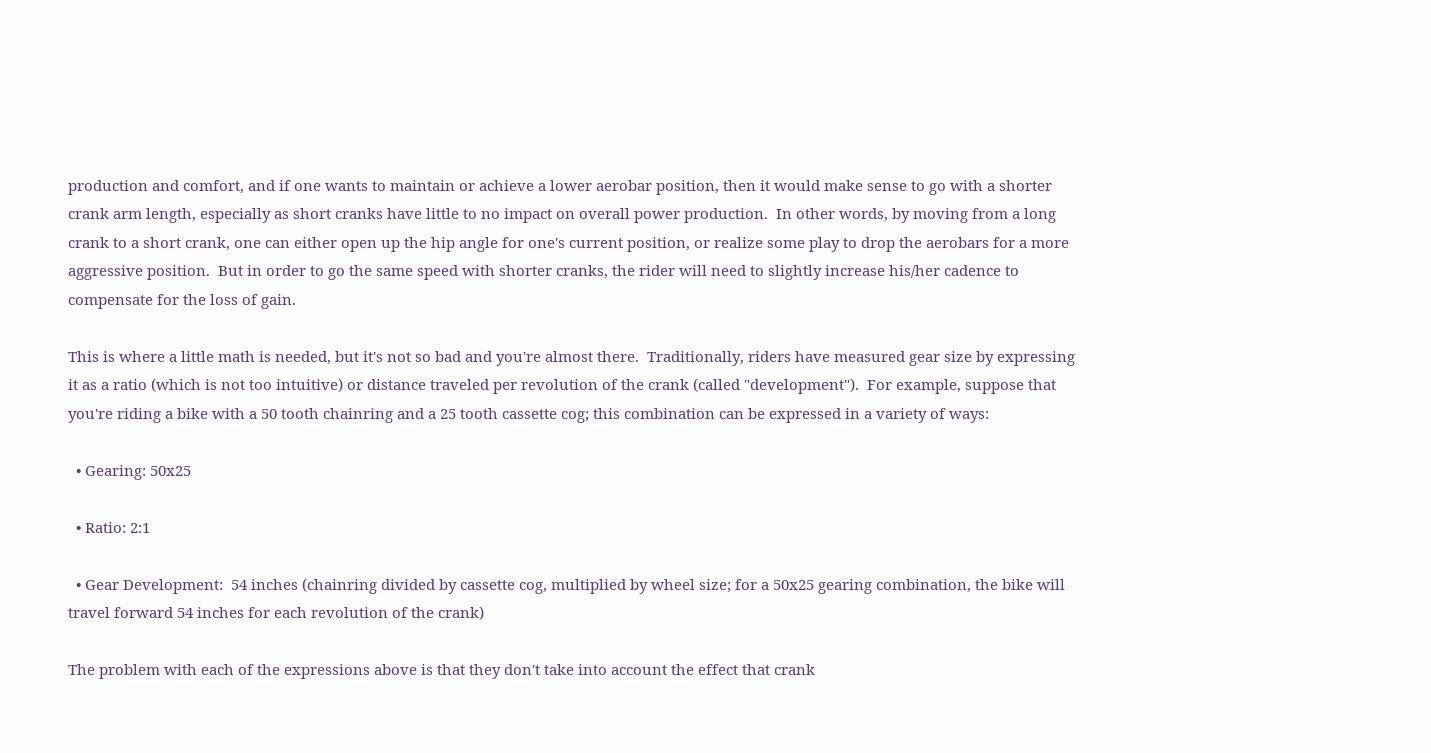production and comfort, and if one wants to maintain or achieve a lower aerobar position, then it would make sense to go with a shorter crank arm length, especially as short cranks have little to no impact on overall power production.  In other words, by moving from a long crank to a short crank, one can either open up the hip angle for one's current position, or realize some play to drop the aerobars for a more aggressive position.  But in order to go the same speed with shorter cranks, the rider will need to slightly increase his/her cadence to compensate for the loss of gain.

This is where a little math is needed, but it's not so bad and you're almost there.  Traditionally, riders have measured gear size by expressing it as a ratio (which is not too intuitive) or distance traveled per revolution of the crank (called "development").  For example, suppose that you're riding a bike with a 50 tooth chainring and a 25 tooth cassette cog; this combination can be expressed in a variety of ways:

  • Gearing: 50x25

  • Ratio: 2:1

  • Gear Development:  54 inches (chainring divided by cassette cog, multiplied by wheel size; for a 50x25 gearing combination, the bike will travel forward 54 inches for each revolution of the crank)

The problem with each of the expressions above is that they don't take into account the effect that crank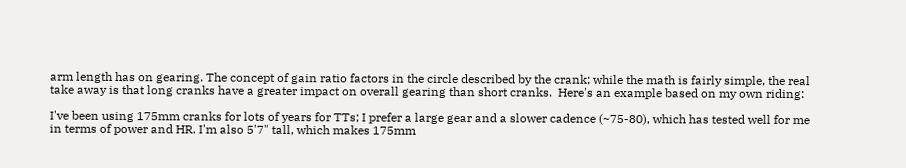arm length has on gearing. The concept of gain ratio factors in the circle described by the crank; while the math is fairly simple, the real take away is that long cranks have a greater impact on overall gearing than short cranks.  Here's an example based on my own riding:

I've been using 175mm cranks for lots of years for TTs; I prefer a large gear and a slower cadence (~75-80), which has tested well for me in terms of power and HR. I'm also 5'7" tall, which makes 175mm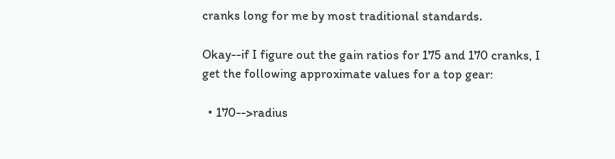cranks long for me by most traditional standards.

Okay--if I figure out the gain ratios for 175 and 170 cranks, I get the following approximate values for a top gear:

  • 170-->radius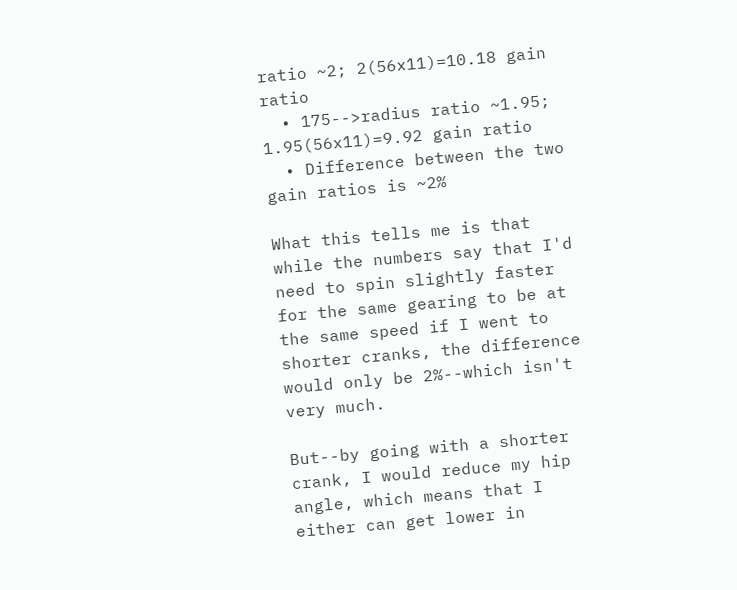ratio ~2; 2(56x11)=10.18 gain ratio
  • 175-->radius ratio ~1.95; 1.95(56x11)=9.92 gain ratio
  • Difference between the two gain ratios is ~2%

What this tells me is that while the numbers say that I'd need to spin slightly faster for the same gearing to be at the same speed if I went to shorter cranks, the difference would only be 2%--which isn't very much.

But--by going with a shorter crank, I would reduce my hip angle, which means that I either can get lower in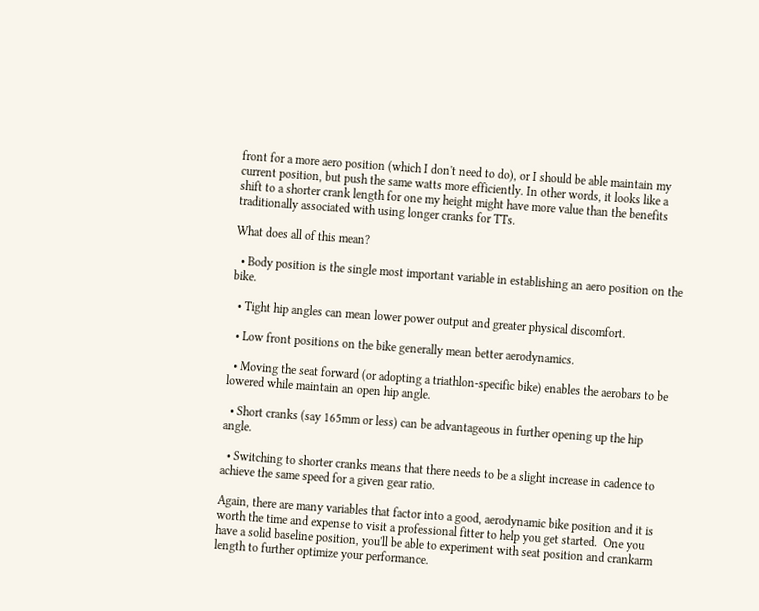front for a more aero position (which I don't need to do), or I should be able maintain my current position, but push the same watts more efficiently. In other words, it looks like a shift to a shorter crank length for one my height might have more value than the benefits traditionally associated with using longer cranks for TTs.

What does all of this mean?

  • Body position is the single most important variable in establishing an aero position on the bike.

  • Tight hip angles can mean lower power output and greater physical discomfort.

  • Low front positions on the bike generally mean better aerodynamics.

  • Moving the seat forward (or adopting a triathlon-specific bike) enables the aerobars to be lowered while maintain an open hip angle.

  • Short cranks (say 165mm or less) can be advantageous in further opening up the hip angle.

  • Switching to shorter cranks means that there needs to be a slight increase in cadence to achieve the same speed for a given gear ratio.

Again, there are many variables that factor into a good, aerodynamic bike position and it is worth the time and expense to visit a professional fitter to help you get started.  One you have a solid baseline position, you'll be able to experiment with seat position and crankarm length to further optimize your performance.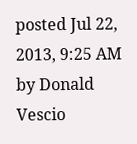posted Jul 22, 2013, 9:25 AM by Donald Vescio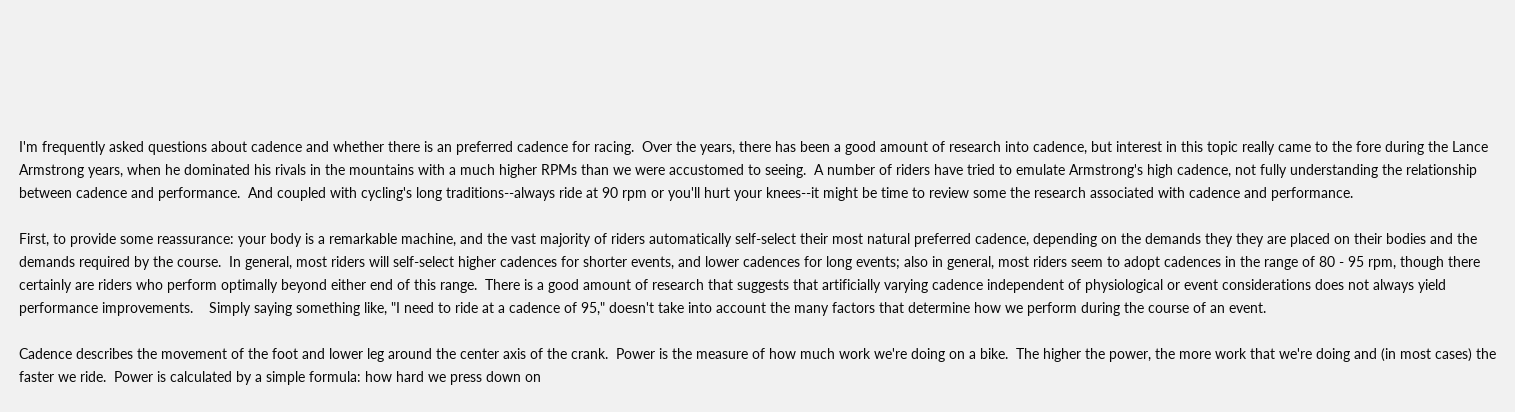I'm frequently asked questions about cadence and whether there is an preferred cadence for racing.  Over the years, there has been a good amount of research into cadence, but interest in this topic really came to the fore during the Lance Armstrong years, when he dominated his rivals in the mountains with a much higher RPMs than we were accustomed to seeing.  A number of riders have tried to emulate Armstrong's high cadence, not fully understanding the relationship between cadence and performance.  And coupled with cycling's long traditions--always ride at 90 rpm or you'll hurt your knees--it might be time to review some the research associated with cadence and performance.

First, to provide some reassurance: your body is a remarkable machine, and the vast majority of riders automatically self-select their most natural preferred cadence, depending on the demands they they are placed on their bodies and the demands required by the course.  In general, most riders will self-select higher cadences for shorter events, and lower cadences for long events; also in general, most riders seem to adopt cadences in the range of 80 - 95 rpm, though there certainly are riders who perform optimally beyond either end of this range.  There is a good amount of research that suggests that artificially varying cadence independent of physiological or event considerations does not always yield performance improvements.    Simply saying something like, "I need to ride at a cadence of 95," doesn't take into account the many factors that determine how we perform during the course of an event.

Cadence describes the movement of the foot and lower leg around the center axis of the crank.  Power is the measure of how much work we're doing on a bike.  The higher the power, the more work that we're doing and (in most cases) the faster we ride.  Power is calculated by a simple formula: how hard we press down on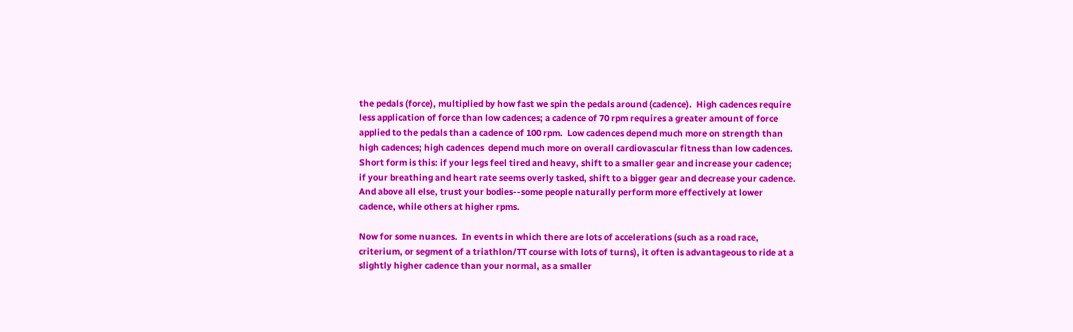the pedals (force), multiplied by how fast we spin the pedals around (cadence).  High cadences require less application of force than low cadences; a cadence of 70 rpm requires a greater amount of force applied to the pedals than a cadence of 100 rpm.  Low cadences depend much more on strength than high cadences; high cadences  depend much more on overall cardiovascular fitness than low cadences.  Short form is this: if your legs feel tired and heavy, shift to a smaller gear and increase your cadence; if your breathing and heart rate seems overly tasked, shift to a bigger gear and decrease your cadence.  And above all else, trust your bodies--some people naturally perform more effectively at lower cadence, while others at higher rpms.

Now for some nuances.  In events in which there are lots of accelerations (such as a road race, criterium, or segment of a triathlon/TT course with lots of turns), it often is advantageous to ride at a slightly higher cadence than your normal, as a smaller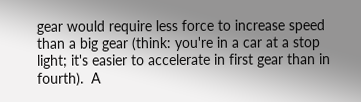gear would require less force to increase speed than a big gear (think: you're in a car at a stop light; it's easier to accelerate in first gear than in fourth).  A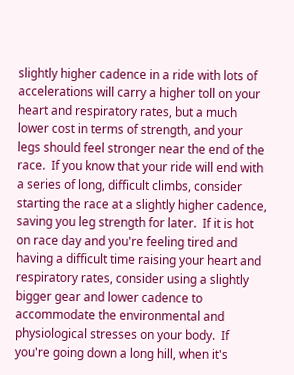slightly higher cadence in a ride with lots of accelerations will carry a higher toll on your heart and respiratory rates, but a much lower cost in terms of strength, and your legs should feel stronger near the end of the race.  If you know that your ride will end with a series of long, difficult climbs, consider starting the race at a slightly higher cadence, saving you leg strength for later.  If it is hot on race day and you're feeling tired and having a difficult time raising your heart and respiratory rates, consider using a slightly bigger gear and lower cadence to accommodate the environmental and physiological stresses on your body.  If you're going down a long hill, when it's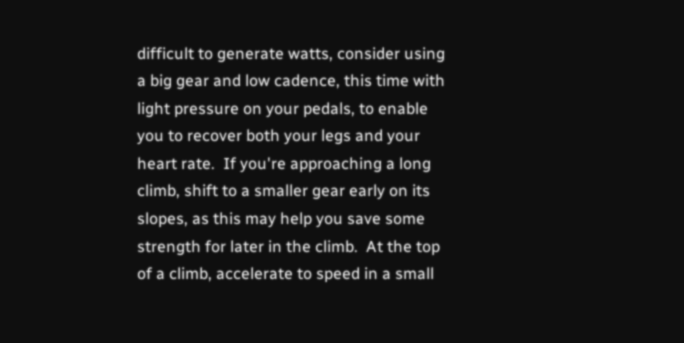difficult to generate watts, consider using a big gear and low cadence, this time with light pressure on your pedals, to enable you to recover both your legs and your heart rate.  If you're approaching a long climb, shift to a smaller gear early on its slopes, as this may help you save some strength for later in the climb.  At the top of a climb, accelerate to speed in a small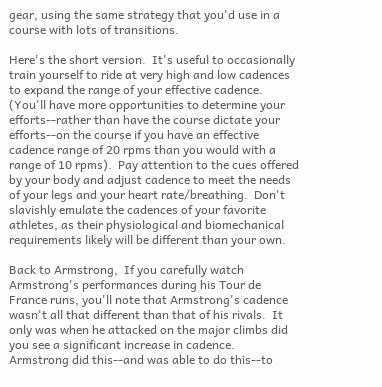gear, using the same strategy that you'd use in a course with lots of transitions.

Here's the short version.  It's useful to occasionally train yourself to ride at very high and low cadences to expand the range of your effective cadence.  (You'll have more opportunities to determine your efforts--rather than have the course dictate your efforts--on the course if you have an effective cadence range of 20 rpms than you would with a range of 10 rpms).  Pay attention to the cues offered by your body and adjust cadence to meet the needs of your legs and your heart rate/breathing.  Don't slavishly emulate the cadences of your favorite athletes, as their physiological and biomechanical requirements likely will be different than your own.

Back to Armstrong,  If you carefully watch Armstrong's performances during his Tour de France runs, you'll note that Armstrong's cadence wasn't all that different than that of his rivals.  It only was when he attacked on the major climbs did you see a significant increase in cadence.  Armstrong did this--and was able to do this--to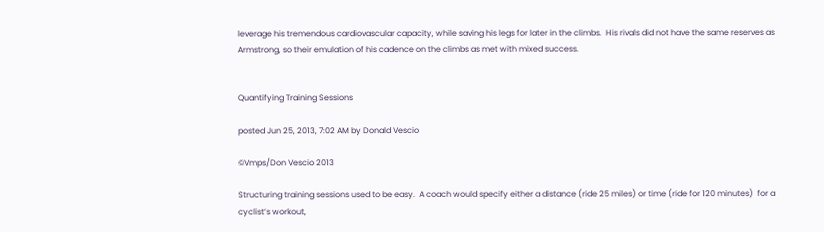leverage his tremendous cardiovascular capacity, while saving his legs for later in the climbs.  His rivals did not have the same reserves as Armstrong, so their emulation of his cadence on the climbs as met with mixed success.


Quantifying Training Sessions

posted Jun 25, 2013, 7:02 AM by Donald Vescio

©Vmps/Don Vescio 2013

Structuring training sessions used to be easy.  A coach would specify either a distance (ride 25 miles) or time (ride for 120 minutes)  for a cyclist’s workout,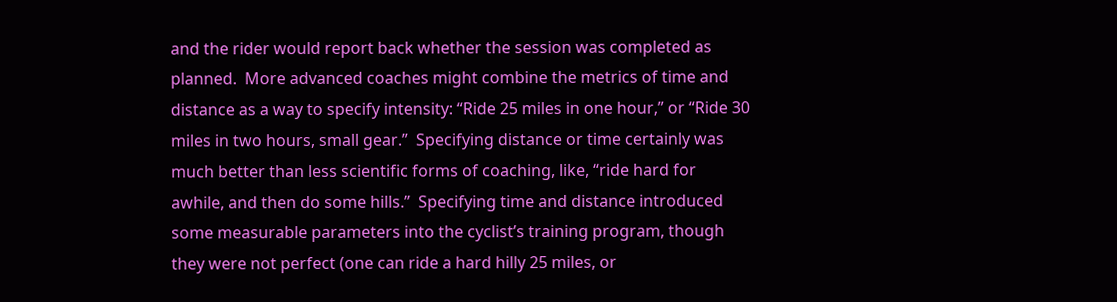and the rider would report back whether the session was completed as planned.  More advanced coaches might combine the metrics of time and distance as a way to specify intensity: “Ride 25 miles in one hour,” or “Ride 30 miles in two hours, small gear.”  Specifying distance or time certainly was much better than less scientific forms of coaching, like, “ride hard for awhile, and then do some hills.”  Specifying time and distance introduced some measurable parameters into the cyclist’s training program, though they were not perfect (one can ride a hard hilly 25 miles, or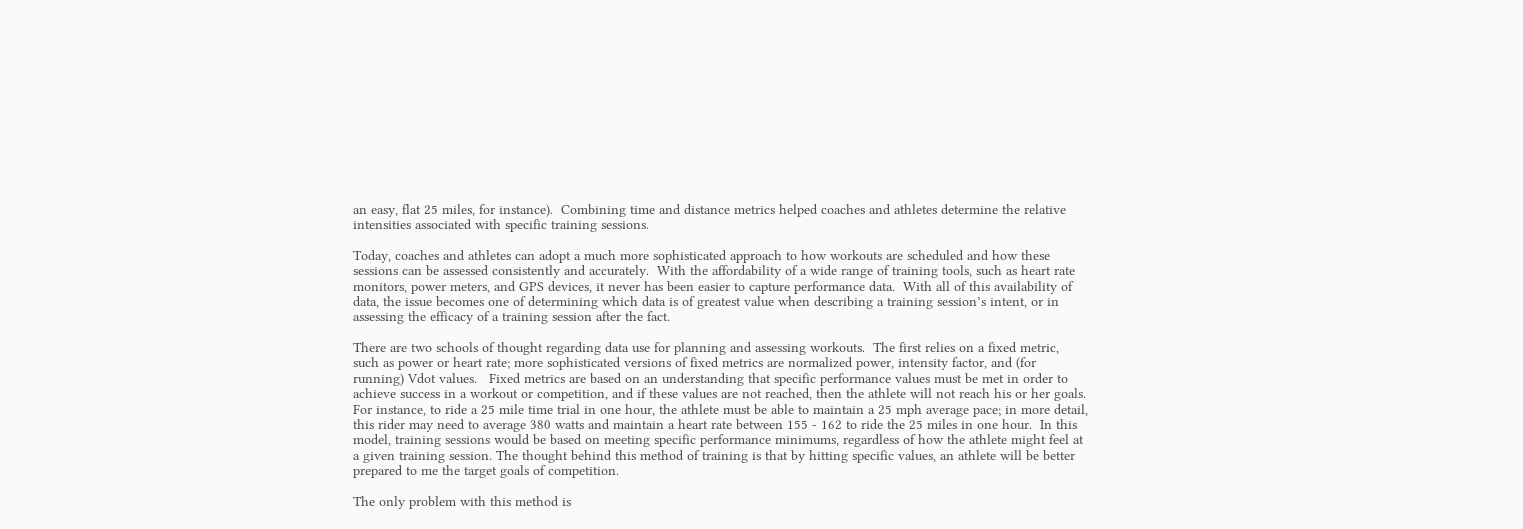an easy, flat 25 miles, for instance).  Combining time and distance metrics helped coaches and athletes determine the relative intensities associated with specific training sessions.

Today, coaches and athletes can adopt a much more sophisticated approach to how workouts are scheduled and how these sessions can be assessed consistently and accurately.  With the affordability of a wide range of training tools, such as heart rate monitors, power meters, and GPS devices, it never has been easier to capture performance data.  With all of this availability of data, the issue becomes one of determining which data is of greatest value when describing a training session’s intent, or in assessing the efficacy of a training session after the fact.

There are two schools of thought regarding data use for planning and assessing workouts.  The first relies on a fixed metric, such as power or heart rate; more sophisticated versions of fixed metrics are normalized power, intensity factor, and (for running) Vdot values.   Fixed metrics are based on an understanding that specific performance values must be met in order to achieve success in a workout or competition, and if these values are not reached, then the athlete will not reach his or her goals.  For instance, to ride a 25 mile time trial in one hour, the athlete must be able to maintain a 25 mph average pace; in more detail, this rider may need to average 380 watts and maintain a heart rate between 155 - 162 to ride the 25 miles in one hour.  In this model, training sessions would be based on meeting specific performance minimums, regardless of how the athlete might feel at a given training session. The thought behind this method of training is that by hitting specific values, an athlete will be better prepared to me the target goals of competition.

The only problem with this method is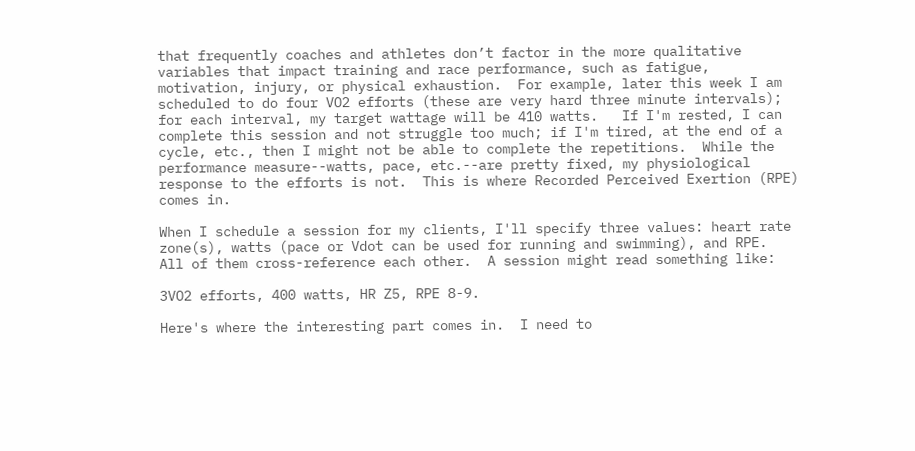that frequently coaches and athletes don’t factor in the more qualitative variables that impact training and race performance, such as fatigue, motivation, injury, or physical exhaustion.  For example, later this week I am scheduled to do four VO2 efforts (these are very hard three minute intervals); for each interval, my target wattage will be 410 watts.   If I'm rested, I can complete this session and not struggle too much; if I'm tired, at the end of a cycle, etc., then I might not be able to complete the repetitions.  While the performance measure--watts, pace, etc.--are pretty fixed, my physiological response to the efforts is not.  This is where Recorded Perceived Exertion (RPE) comes in.

When I schedule a session for my clients, I'll specify three values: heart rate zone(s), watts (pace or Vdot can be used for running and swimming), and RPE.  All of them cross-reference each other.  A session might read something like:

3VO2 efforts, 400 watts, HR Z5, RPE 8-9.

Here's where the interesting part comes in.  I need to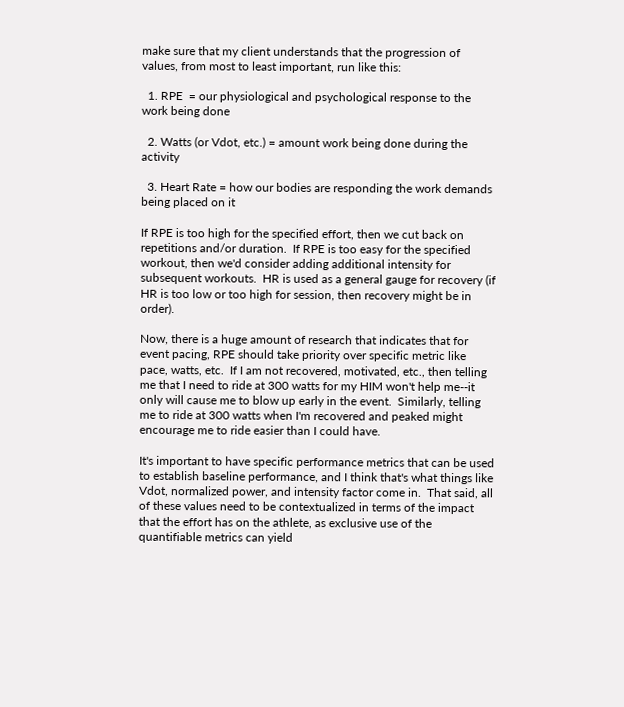make sure that my client understands that the progression of values, from most to least important, run like this:

  1. RPE  = our physiological and psychological response to the work being done

  2. Watts (or Vdot, etc.) = amount work being done during the activity

  3. Heart Rate = how our bodies are responding the work demands being placed on it

If RPE is too high for the specified effort, then we cut back on repetitions and/or duration.  If RPE is too easy for the specified workout, then we'd consider adding additional intensity for subsequent workouts.  HR is used as a general gauge for recovery (if HR is too low or too high for session, then recovery might be in order).

Now, there is a huge amount of research that indicates that for event pacing, RPE should take priority over specific metric like pace, watts, etc.  If I am not recovered, motivated, etc., then telling me that I need to ride at 300 watts for my HIM won't help me--it only will cause me to blow up early in the event.  Similarly, telling me to ride at 300 watts when I'm recovered and peaked might encourage me to ride easier than I could have.

It's important to have specific performance metrics that can be used to establish baseline performance, and I think that's what things like Vdot, normalized power, and intensity factor come in.  That said, all of these values need to be contextualized in terms of the impact that the effort has on the athlete, as exclusive use of the quantifiable metrics can yield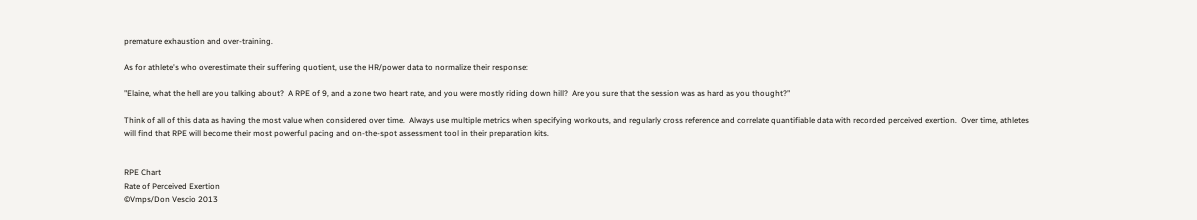premature exhaustion and over-training.

As for athlete's who overestimate their suffering quotient, use the HR/power data to normalize their response:

"Elaine, what the hell are you talking about?  A RPE of 9, and a zone two heart rate, and you were mostly riding down hill?  Are you sure that the session was as hard as you thought?"

Think of all of this data as having the most value when considered over time.  Always use multiple metrics when specifying workouts, and regularly cross reference and correlate quantifiable data with recorded perceived exertion.  Over time, athletes will find that RPE will become their most powerful pacing and on-the-spot assessment tool in their preparation kits.


RPE Chart
Rate of Perceived Exertion
©Vmps/Don Vescio 2013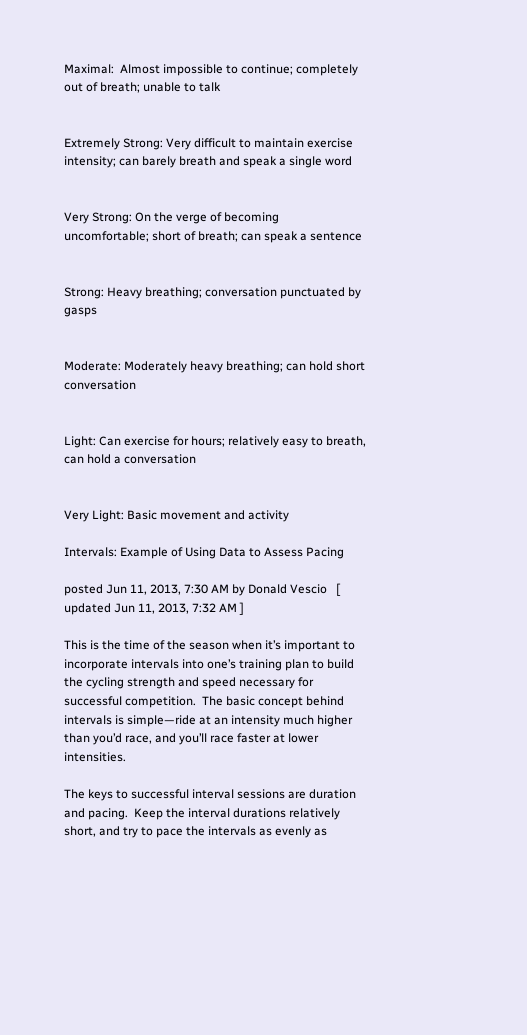Maximal:  Almost impossible to continue; completely out of breath; unable to talk


Extremely Strong: Very difficult to maintain exercise intensity; can barely breath and speak a single word


Very Strong: On the verge of becoming uncomfortable; short of breath; can speak a sentence


Strong: Heavy breathing; conversation punctuated by gasps


Moderate: Moderately heavy breathing; can hold short conversation


Light: Can exercise for hours; relatively easy to breath, can hold a conversation


Very Light: Basic movement and activity

Intervals: Example of Using Data to Assess Pacing

posted Jun 11, 2013, 7:30 AM by Donald Vescio   [ updated Jun 11, 2013, 7:32 AM ]

This is the time of the season when it’s important to incorporate intervals into one’s training plan to build the cycling strength and speed necessary for successful competition.  The basic concept behind intervals is simple—ride at an intensity much higher than you’d race, and you’ll race faster at lower intensities.

The keys to successful interval sessions are duration and pacing.  Keep the interval durations relatively short, and try to pace the intervals as evenly as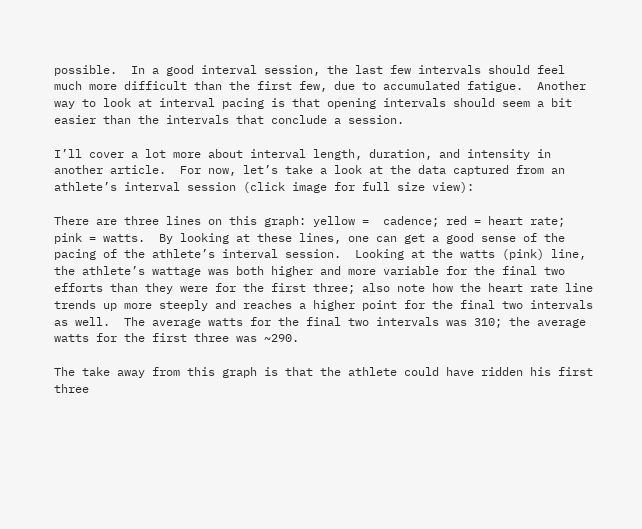possible.  In a good interval session, the last few intervals should feel much more difficult than the first few, due to accumulated fatigue.  Another way to look at interval pacing is that opening intervals should seem a bit easier than the intervals that conclude a session.

I’ll cover a lot more about interval length, duration, and intensity in another article.  For now, let’s take a look at the data captured from an athlete’s interval session (click image for full size view):

There are three lines on this graph: yellow =  cadence; red = heart rate; pink = watts.  By looking at these lines, one can get a good sense of the pacing of the athlete’s interval session.  Looking at the watts (pink) line, the athlete’s wattage was both higher and more variable for the final two efforts than they were for the first three; also note how the heart rate line trends up more steeply and reaches a higher point for the final two intervals as well.  The average watts for the final two intervals was 310; the average watts for the first three was ~290.

The take away from this graph is that the athlete could have ridden his first three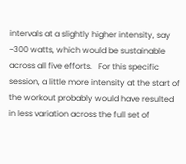intervals at a slightly higher intensity, say ~300 watts, which would be sustainable across all five efforts.   For this specific session, a little more intensity at the start of the workout probably would have resulted in less variation across the full set of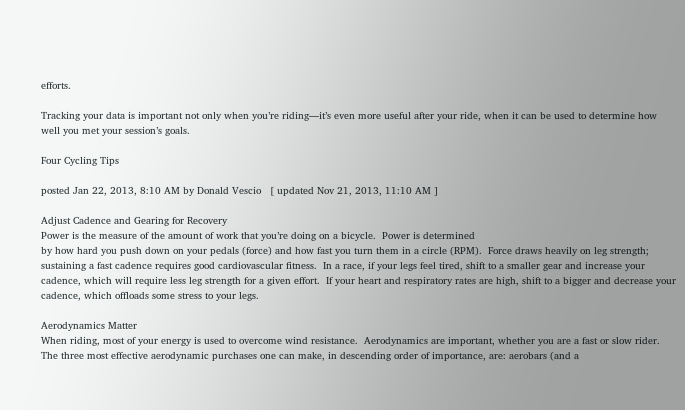efforts.

Tracking your data is important not only when you’re riding—it’s even more useful after your ride, when it can be used to determine how well you met your session’s goals.

Four Cycling Tips

posted Jan 22, 2013, 8:10 AM by Donald Vescio   [ updated Nov 21, 2013, 11:10 AM ]

Adjust Cadence and Gearing for Recovery
Power is the measure of the amount of work that you’re doing on a bicycle.  Power is determined
by how hard you push down on your pedals (force) and how fast you turn them in a circle (RPM).  Force draws heavily on leg strength; sustaining a fast cadence requires good cardiovascular fitness.  In a race, if your legs feel tired, shift to a smaller gear and increase your cadence, which will require less leg strength for a given effort.  If your heart and respiratory rates are high, shift to a bigger and decrease your cadence, which offloads some stress to your legs.

Aerodynamics Matter
When riding, most of your energy is used to overcome wind resistance.  Aerodynamics are important, whether you are a fast or slow rider.  The three most effective aerodynamic purchases one can make, in descending order of importance, are: aerobars (and a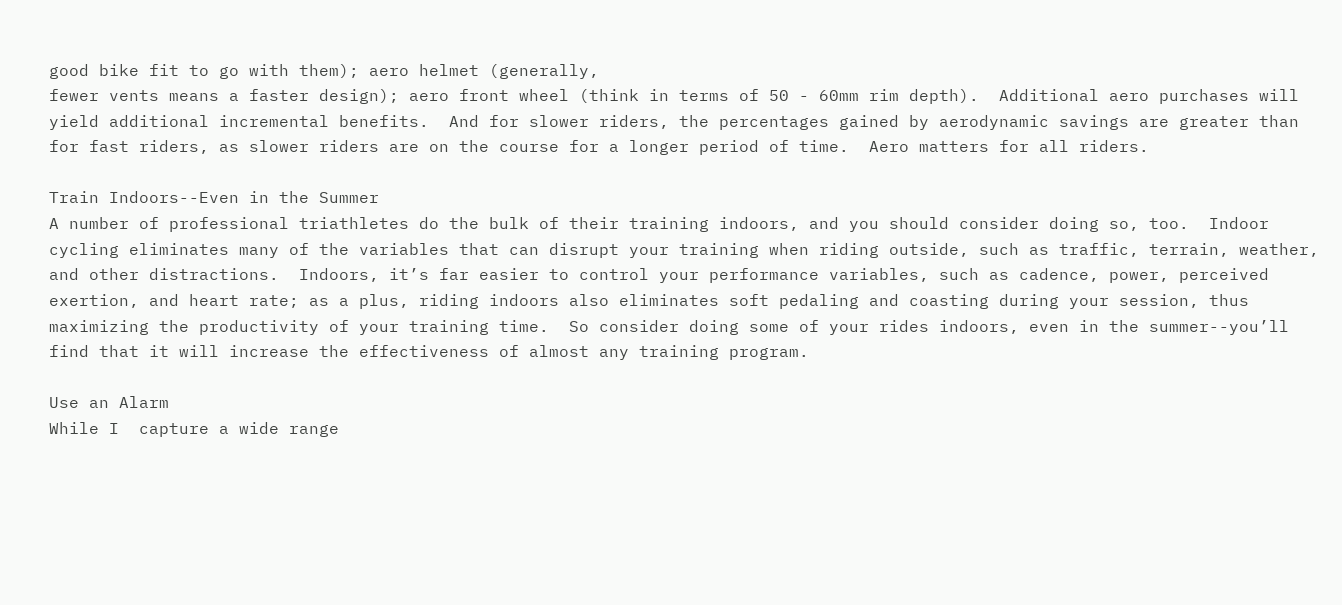good bike fit to go with them); aero helmet (generally,
fewer vents means a faster design); aero front wheel (think in terms of 50 - 60mm rim depth).  Additional aero purchases will yield additional incremental benefits.  And for slower riders, the percentages gained by aerodynamic savings are greater than for fast riders, as slower riders are on the course for a longer period of time.  Aero matters for all riders.

Train Indoors--Even in the Summer
A number of professional triathletes do the bulk of their training indoors, and you should consider doing so, too.  Indoor cycling eliminates many of the variables that can disrupt your training when riding outside, such as traffic, terrain, weather, and other distractions.  Indoors, it’s far easier to control your performance variables, such as cadence, power, perceived exertion, and heart rate; as a plus, riding indoors also eliminates soft pedaling and coasting during your session, thus maximizing the productivity of your training time.  So consider doing some of your rides indoors, even in the summer--you’ll find that it will increase the effectiveness of almost any training program.

Use an Alarm
While I  capture a wide range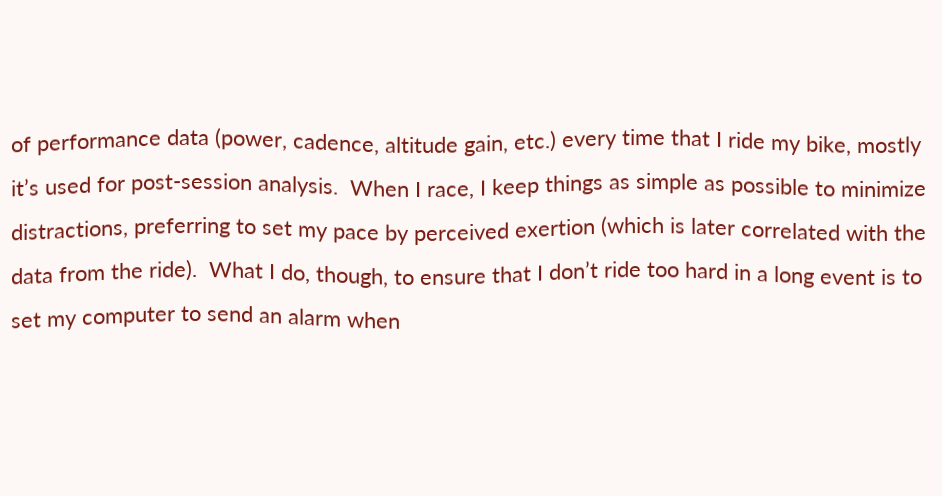of performance data (power, cadence, altitude gain, etc.) every time that I ride my bike, mostly it’s used for post-session analysis.  When I race, I keep things as simple as possible to minimize distractions, preferring to set my pace by perceived exertion (which is later correlated with the data from the ride).  What I do, though, to ensure that I don’t ride too hard in a long event is to set my computer to send an alarm when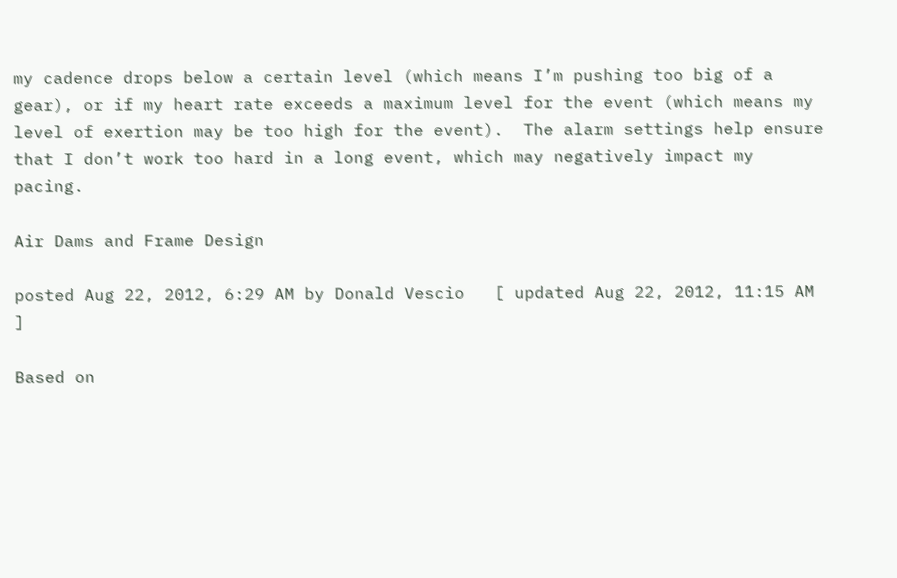my cadence drops below a certain level (which means I’m pushing too big of a gear), or if my heart rate exceeds a maximum level for the event (which means my level of exertion may be too high for the event).  The alarm settings help ensure that I don’t work too hard in a long event, which may negatively impact my pacing.

Air Dams and Frame Design

posted Aug 22, 2012, 6:29 AM by Donald Vescio   [ updated Aug 22, 2012, 11:15 AM ]

Based on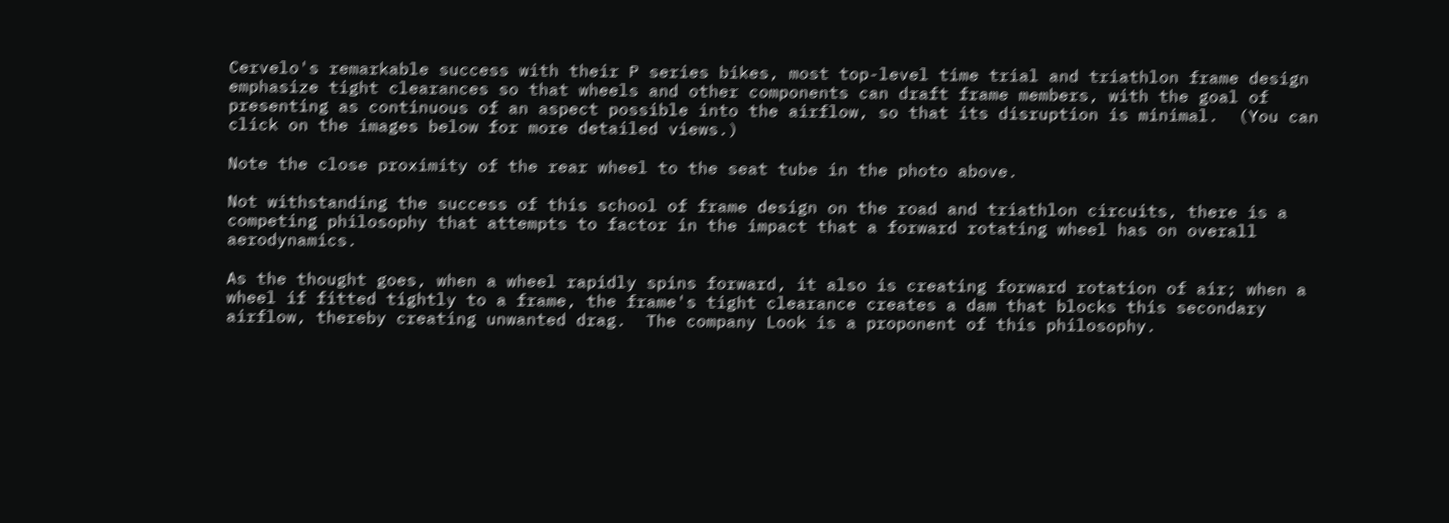Cervelo's remarkable success with their P series bikes, most top-level time trial and triathlon frame design emphasize tight clearances so that wheels and other components can draft frame members, with the goal of presenting as continuous of an aspect possible into the airflow, so that its disruption is minimal.  (You can click on the images below for more detailed views.)

Note the close proximity of the rear wheel to the seat tube in the photo above.

Not withstanding the success of this school of frame design on the road and triathlon circuits, there is a competing philosophy that attempts to factor in the impact that a forward rotating wheel has on overall aerodynamics.

As the thought goes, when a wheel rapidly spins forward, it also is creating forward rotation of air; when a wheel if fitted tightly to a frame, the frame's tight clearance creates a dam that blocks this secondary airflow, thereby creating unwanted drag.  The company Look is a proponent of this philosophy.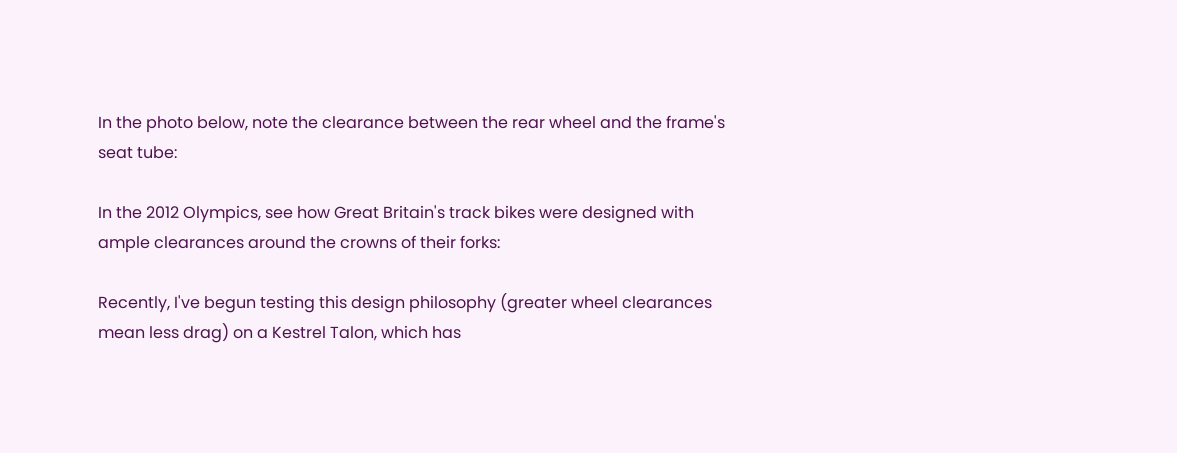In the photo below, note the clearance between the rear wheel and the frame's seat tube:

In the 2012 Olympics, see how Great Britain's track bikes were designed with ample clearances around the crowns of their forks:

Recently, I've begun testing this design philosophy (greater wheel clearances mean less drag) on a Kestrel Talon, which has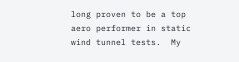long proven to be a top aero performer in static wind tunnel tests.  My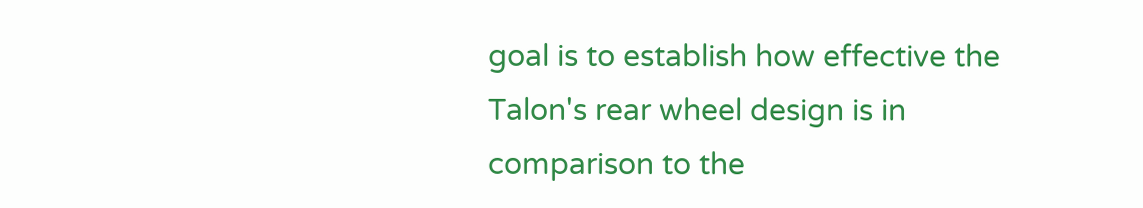goal is to establish how effective the Talon's rear wheel design is in comparison to the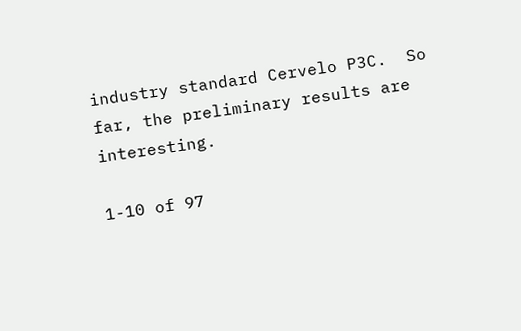industry standard Cervelo P3C.  So far, the preliminary results are interesting.

1-10 of 97